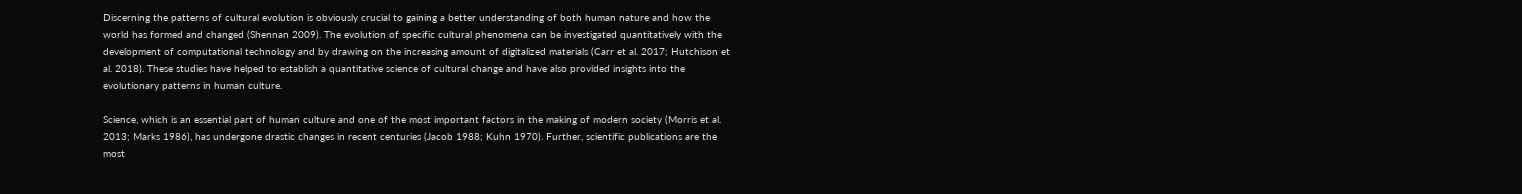Discerning the patterns of cultural evolution is obviously crucial to gaining a better understanding of both human nature and how the world has formed and changed (Shennan 2009). The evolution of specific cultural phenomena can be investigated quantitatively with the development of computational technology and by drawing on the increasing amount of digitalized materials (Carr et al. 2017; Hutchison et al. 2018). These studies have helped to establish a quantitative science of cultural change and have also provided insights into the evolutionary patterns in human culture.

Science, which is an essential part of human culture and one of the most important factors in the making of modern society (Morris et al. 2013; Marks 1986), has undergone drastic changes in recent centuries (Jacob 1988; Kuhn 1970). Further, scientific publications are the most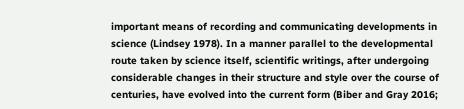important means of recording and communicating developments in science (Lindsey 1978). In a manner parallel to the developmental route taken by science itself, scientific writings, after undergoing considerable changes in their structure and style over the course of centuries, have evolved into the current form (Biber and Gray 2016;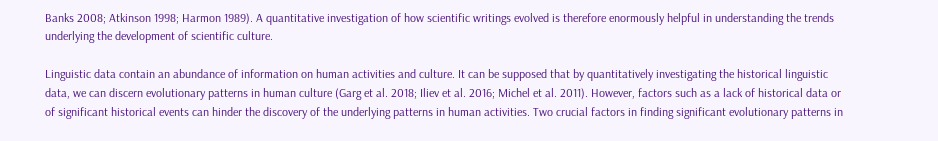Banks 2008; Atkinson 1998; Harmon 1989). A quantitative investigation of how scientific writings evolved is therefore enormously helpful in understanding the trends underlying the development of scientific culture.

Linguistic data contain an abundance of information on human activities and culture. It can be supposed that by quantitatively investigating the historical linguistic data, we can discern evolutionary patterns in human culture (Garg et al. 2018; Iliev et al. 2016; Michel et al. 2011). However, factors such as a lack of historical data or of significant historical events can hinder the discovery of the underlying patterns in human activities. Two crucial factors in finding significant evolutionary patterns in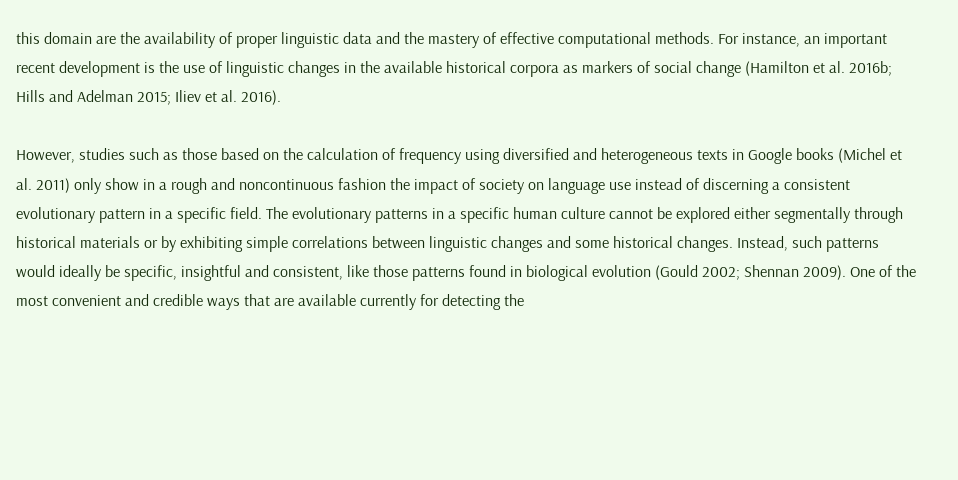this domain are the availability of proper linguistic data and the mastery of effective computational methods. For instance, an important recent development is the use of linguistic changes in the available historical corpora as markers of social change (Hamilton et al. 2016b; Hills and Adelman 2015; Iliev et al. 2016).

However, studies such as those based on the calculation of frequency using diversified and heterogeneous texts in Google books (Michel et al. 2011) only show in a rough and noncontinuous fashion the impact of society on language use instead of discerning a consistent evolutionary pattern in a specific field. The evolutionary patterns in a specific human culture cannot be explored either segmentally through historical materials or by exhibiting simple correlations between linguistic changes and some historical changes. Instead, such patterns would ideally be specific, insightful and consistent, like those patterns found in biological evolution (Gould 2002; Shennan 2009). One of the most convenient and credible ways that are available currently for detecting the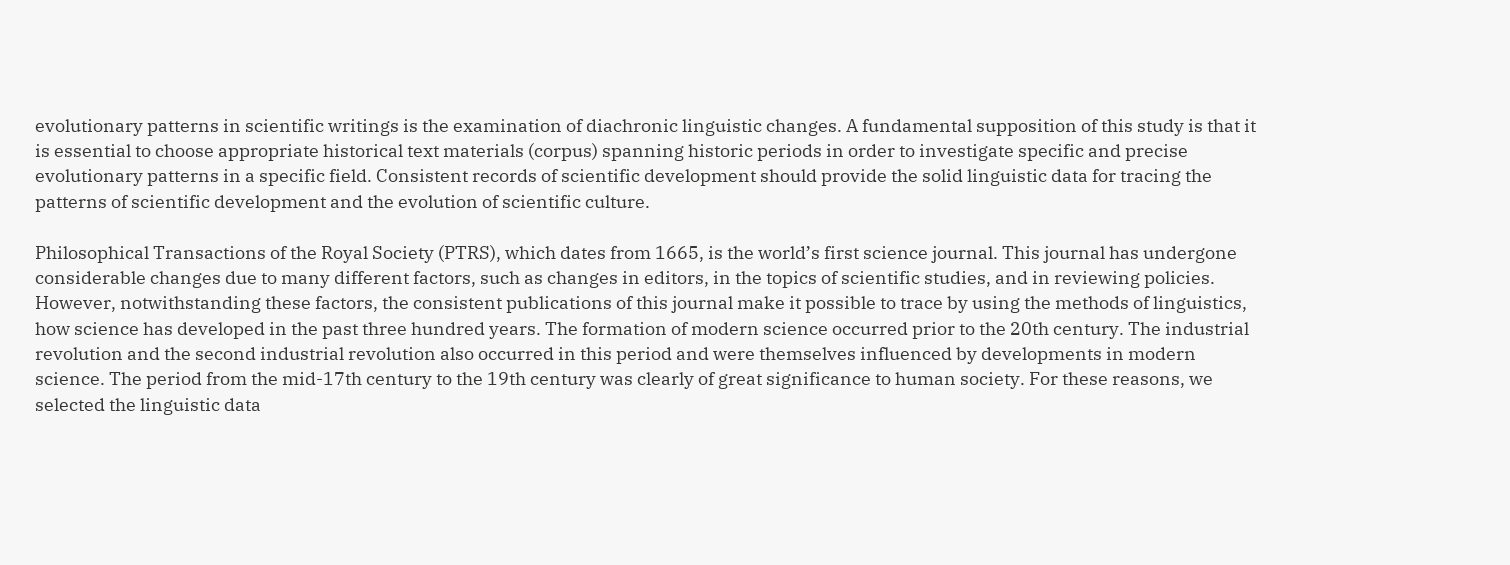evolutionary patterns in scientific writings is the examination of diachronic linguistic changes. A fundamental supposition of this study is that it is essential to choose appropriate historical text materials (corpus) spanning historic periods in order to investigate specific and precise evolutionary patterns in a specific field. Consistent records of scientific development should provide the solid linguistic data for tracing the patterns of scientific development and the evolution of scientific culture.

Philosophical Transactions of the Royal Society (PTRS), which dates from 1665, is the world’s first science journal. This journal has undergone considerable changes due to many different factors, such as changes in editors, in the topics of scientific studies, and in reviewing policies. However, notwithstanding these factors, the consistent publications of this journal make it possible to trace by using the methods of linguistics, how science has developed in the past three hundred years. The formation of modern science occurred prior to the 20th century. The industrial revolution and the second industrial revolution also occurred in this period and were themselves influenced by developments in modern science. The period from the mid-17th century to the 19th century was clearly of great significance to human society. For these reasons, we selected the linguistic data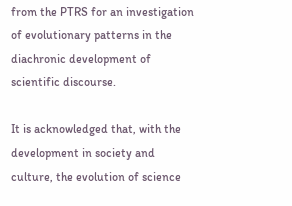from the PTRS for an investigation of evolutionary patterns in the diachronic development of scientific discourse.

It is acknowledged that, with the development in society and culture, the evolution of science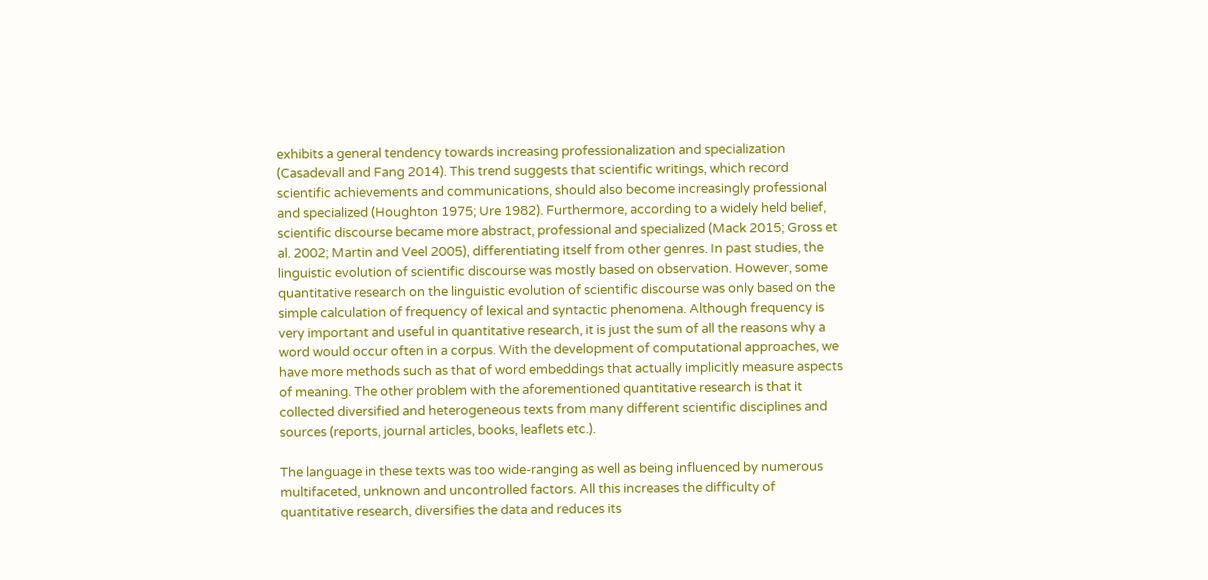exhibits a general tendency towards increasing professionalization and specialization (Casadevall and Fang 2014). This trend suggests that scientific writings, which record scientific achievements and communications, should also become increasingly professional and specialized (Houghton 1975; Ure 1982). Furthermore, according to a widely held belief, scientific discourse became more abstract, professional and specialized (Mack 2015; Gross et al. 2002; Martin and Veel 2005), differentiating itself from other genres. In past studies, the linguistic evolution of scientific discourse was mostly based on observation. However, some quantitative research on the linguistic evolution of scientific discourse was only based on the simple calculation of frequency of lexical and syntactic phenomena. Although frequency is very important and useful in quantitative research, it is just the sum of all the reasons why a word would occur often in a corpus. With the development of computational approaches, we have more methods such as that of word embeddings that actually implicitly measure aspects of meaning. The other problem with the aforementioned quantitative research is that it collected diversified and heterogeneous texts from many different scientific disciplines and sources (reports, journal articles, books, leaflets etc.).

The language in these texts was too wide-ranging as well as being influenced by numerous multifaceted, unknown and uncontrolled factors. All this increases the difficulty of quantitative research, diversifies the data and reduces its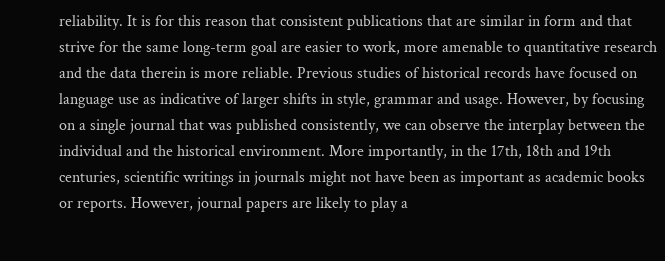reliability. It is for this reason that consistent publications that are similar in form and that strive for the same long-term goal are easier to work, more amenable to quantitative research and the data therein is more reliable. Previous studies of historical records have focused on language use as indicative of larger shifts in style, grammar and usage. However, by focusing on a single journal that was published consistently, we can observe the interplay between the individual and the historical environment. More importantly, in the 17th, 18th and 19th centuries, scientific writings in journals might not have been as important as academic books or reports. However, journal papers are likely to play a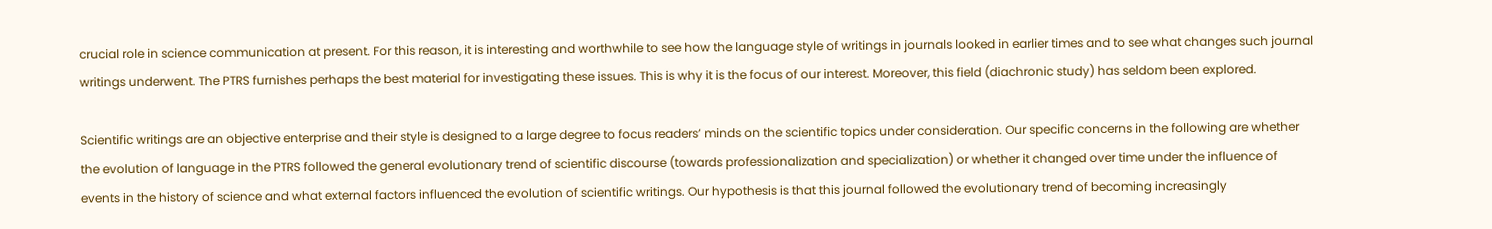crucial role in science communication at present. For this reason, it is interesting and worthwhile to see how the language style of writings in journals looked in earlier times and to see what changes such journal writings underwent. The PTRS furnishes perhaps the best material for investigating these issues. This is why it is the focus of our interest. Moreover, this field (diachronic study) has seldom been explored.

Scientific writings are an objective enterprise and their style is designed to a large degree to focus readers’ minds on the scientific topics under consideration. Our specific concerns in the following are whether the evolution of language in the PTRS followed the general evolutionary trend of scientific discourse (towards professionalization and specialization) or whether it changed over time under the influence of events in the history of science and what external factors influenced the evolution of scientific writings. Our hypothesis is that this journal followed the evolutionary trend of becoming increasingly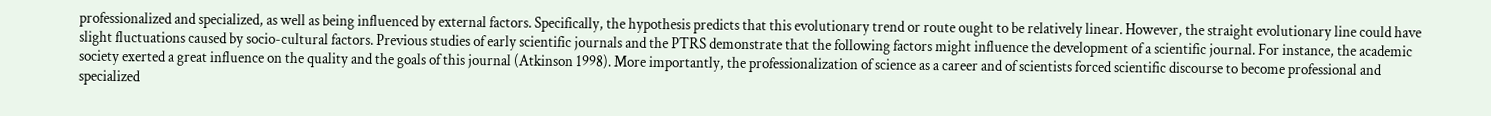professionalized and specialized, as well as being influenced by external factors. Specifically, the hypothesis predicts that this evolutionary trend or route ought to be relatively linear. However, the straight evolutionary line could have slight fluctuations caused by socio-cultural factors. Previous studies of early scientific journals and the PTRS demonstrate that the following factors might influence the development of a scientific journal. For instance, the academic society exerted a great influence on the quality and the goals of this journal (Atkinson 1998). More importantly, the professionalization of science as a career and of scientists forced scientific discourse to become professional and specialized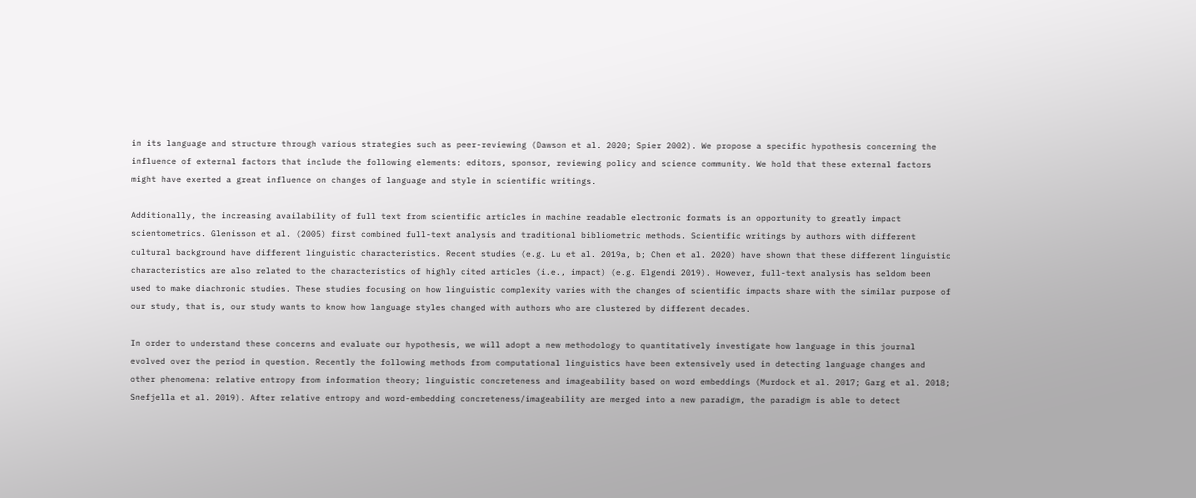in its language and structure through various strategies such as peer-reviewing (Dawson et al. 2020; Spier 2002). We propose a specific hypothesis concerning the influence of external factors that include the following elements: editors, sponsor, reviewing policy and science community. We hold that these external factors might have exerted a great influence on changes of language and style in scientific writings.

Additionally, the increasing availability of full text from scientific articles in machine readable electronic formats is an opportunity to greatly impact scientometrics. Glenisson et al. (2005) first combined full-text analysis and traditional bibliometric methods. Scientific writings by authors with different cultural background have different linguistic characteristics. Recent studies (e.g. Lu et al. 2019a, b; Chen et al. 2020) have shown that these different linguistic characteristics are also related to the characteristics of highly cited articles (i.e., impact) (e.g. Elgendi 2019). However, full-text analysis has seldom been used to make diachronic studies. These studies focusing on how linguistic complexity varies with the changes of scientific impacts share with the similar purpose of our study, that is, our study wants to know how language styles changed with authors who are clustered by different decades.

In order to understand these concerns and evaluate our hypothesis, we will adopt a new methodology to quantitatively investigate how language in this journal evolved over the period in question. Recently the following methods from computational linguistics have been extensively used in detecting language changes and other phenomena: relative entropy from information theory; linguistic concreteness and imageability based on word embeddings (Murdock et al. 2017; Garg et al. 2018; Snefjella et al. 2019). After relative entropy and word-embedding concreteness/imageability are merged into a new paradigm, the paradigm is able to detect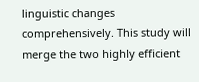linguistic changes comprehensively. This study will merge the two highly efficient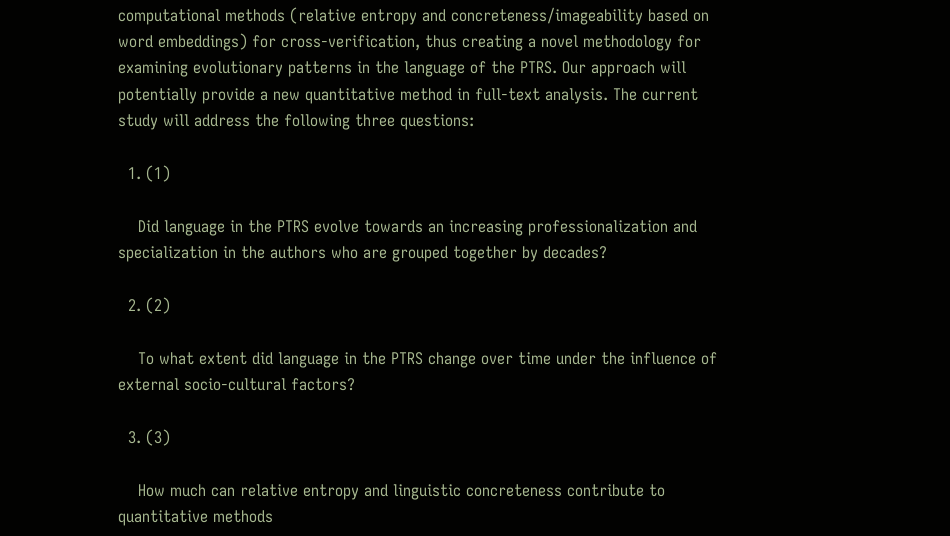computational methods (relative entropy and concreteness/imageability based on word embeddings) for cross-verification, thus creating a novel methodology for examining evolutionary patterns in the language of the PTRS. Our approach will potentially provide a new quantitative method in full-text analysis. The current study will address the following three questions:

  1. (1)

    Did language in the PTRS evolve towards an increasing professionalization and specialization in the authors who are grouped together by decades?

  2. (2)

    To what extent did language in the PTRS change over time under the influence of external socio-cultural factors?

  3. (3)

    How much can relative entropy and linguistic concreteness contribute to quantitative methods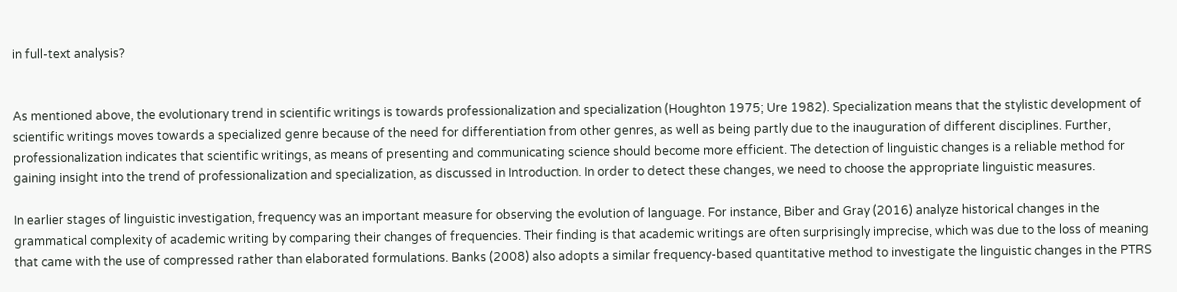in full-text analysis?


As mentioned above, the evolutionary trend in scientific writings is towards professionalization and specialization (Houghton 1975; Ure 1982). Specialization means that the stylistic development of scientific writings moves towards a specialized genre because of the need for differentiation from other genres, as well as being partly due to the inauguration of different disciplines. Further, professionalization indicates that scientific writings, as means of presenting and communicating science should become more efficient. The detection of linguistic changes is a reliable method for gaining insight into the trend of professionalization and specialization, as discussed in Introduction. In order to detect these changes, we need to choose the appropriate linguistic measures.

In earlier stages of linguistic investigation, frequency was an important measure for observing the evolution of language. For instance, Biber and Gray (2016) analyze historical changes in the grammatical complexity of academic writing by comparing their changes of frequencies. Their finding is that academic writings are often surprisingly imprecise, which was due to the loss of meaning that came with the use of compressed rather than elaborated formulations. Banks (2008) also adopts a similar frequency-based quantitative method to investigate the linguistic changes in the PTRS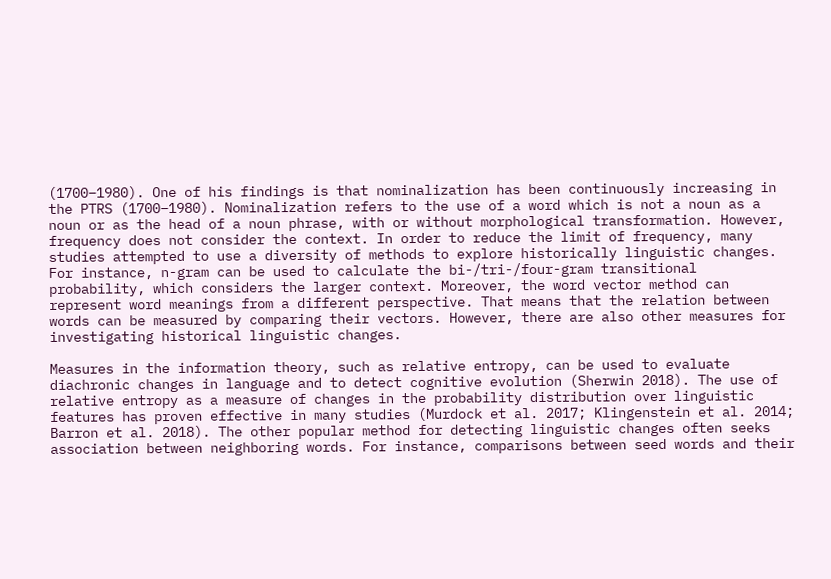(1700–1980). One of his findings is that nominalization has been continuously increasing in the PTRS (1700–1980). Nominalization refers to the use of a word which is not a noun as a noun or as the head of a noun phrase, with or without morphological transformation. However, frequency does not consider the context. In order to reduce the limit of frequency, many studies attempted to use a diversity of methods to explore historically linguistic changes. For instance, n-gram can be used to calculate the bi-/tri-/four-gram transitional probability, which considers the larger context. Moreover, the word vector method can represent word meanings from a different perspective. That means that the relation between words can be measured by comparing their vectors. However, there are also other measures for investigating historical linguistic changes.

Measures in the information theory, such as relative entropy, can be used to evaluate diachronic changes in language and to detect cognitive evolution (Sherwin 2018). The use of relative entropy as a measure of changes in the probability distribution over linguistic features has proven effective in many studies (Murdock et al. 2017; Klingenstein et al. 2014; Barron et al. 2018). The other popular method for detecting linguistic changes often seeks association between neighboring words. For instance, comparisons between seed words and their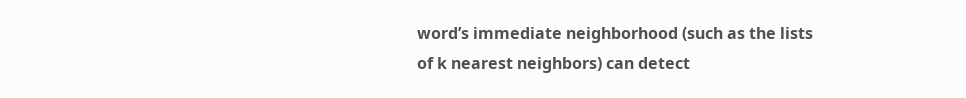word’s immediate neighborhood (such as the lists of k nearest neighbors) can detect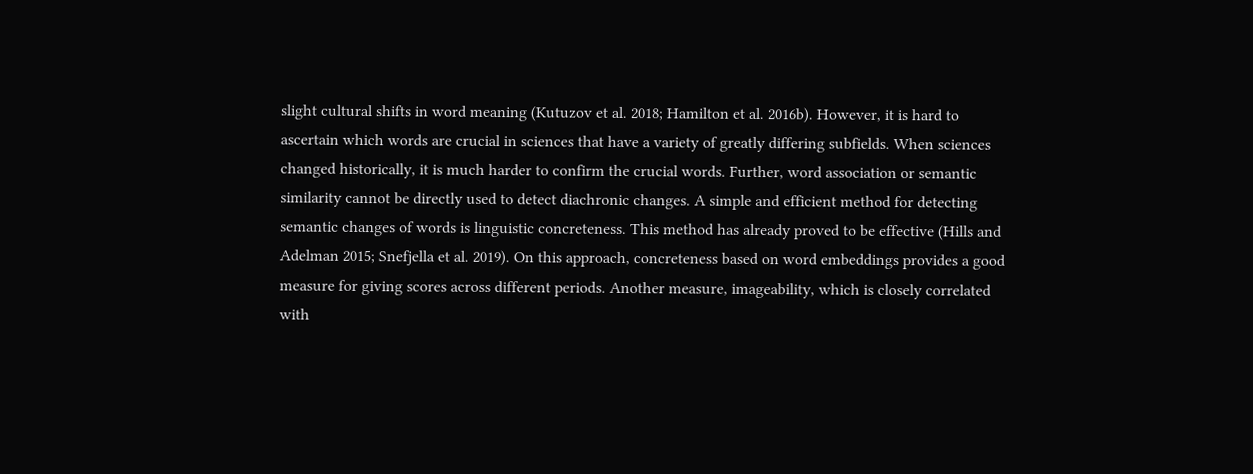slight cultural shifts in word meaning (Kutuzov et al. 2018; Hamilton et al. 2016b). However, it is hard to ascertain which words are crucial in sciences that have a variety of greatly differing subfields. When sciences changed historically, it is much harder to confirm the crucial words. Further, word association or semantic similarity cannot be directly used to detect diachronic changes. A simple and efficient method for detecting semantic changes of words is linguistic concreteness. This method has already proved to be effective (Hills and Adelman 2015; Snefjella et al. 2019). On this approach, concreteness based on word embeddings provides a good measure for giving scores across different periods. Another measure, imageability, which is closely correlated with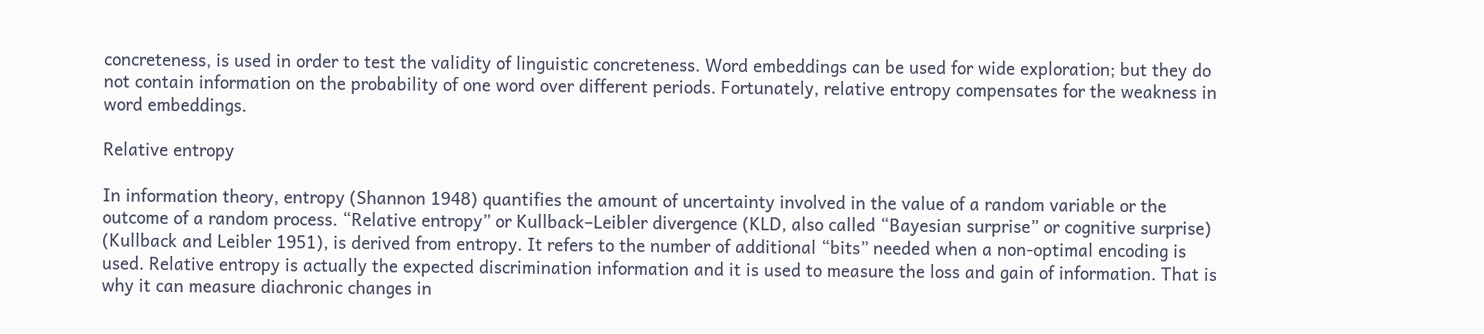concreteness, is used in order to test the validity of linguistic concreteness. Word embeddings can be used for wide exploration; but they do not contain information on the probability of one word over different periods. Fortunately, relative entropy compensates for the weakness in word embeddings.

Relative entropy

In information theory, entropy (Shannon 1948) quantifies the amount of uncertainty involved in the value of a random variable or the outcome of a random process. “Relative entropy” or Kullback–Leibler divergence (KLD, also called “Bayesian surprise” or cognitive surprise) (Kullback and Leibler 1951), is derived from entropy. It refers to the number of additional “bits” needed when a non-optimal encoding is used. Relative entropy is actually the expected discrimination information and it is used to measure the loss and gain of information. That is why it can measure diachronic changes in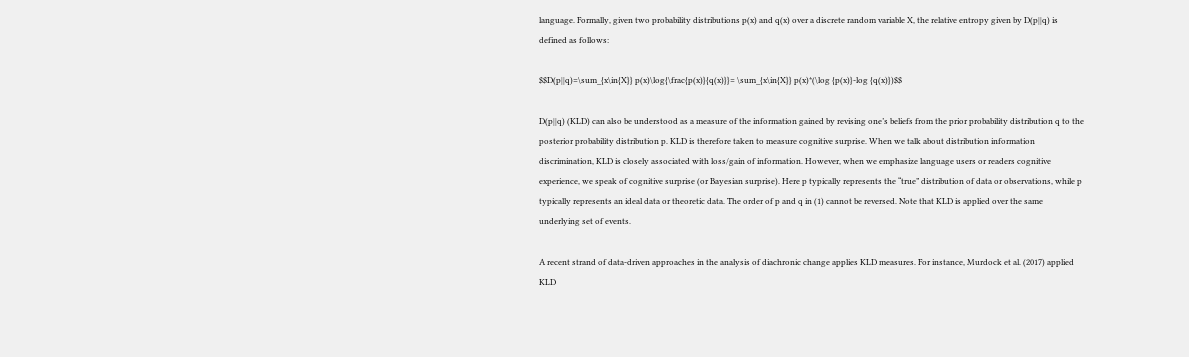language. Formally, given two probability distributions p(x) and q(x) over a discrete random variable X, the relative entropy given by D(p||q) is defined as follows:

$$D(p||q)=\sum_{x\in{X}} p(x)\log{\frac{p(x)}{q(x)}}= \sum_{x\in{X}} p(x)*(\log {p(x)}-log {q(x)})$$

D(p||q) (KLD) can also be understood as a measure of the information gained by revising one’s beliefs from the prior probability distribution q to the posterior probability distribution p. KLD is therefore taken to measure cognitive surprise. When we talk about distribution information discrimination, KLD is closely associated with loss/gain of information. However, when we emphasize language users or readers cognitive experience, we speak of cognitive surprise (or Bayesian surprise). Here p typically represents the “true” distribution of data or observations, while p typically represents an ideal data or theoretic data. The order of p and q in (1) cannot be reversed. Note that KLD is applied over the same underlying set of events.

A recent strand of data-driven approaches in the analysis of diachronic change applies KLD measures. For instance, Murdock et al. (2017) applied KLD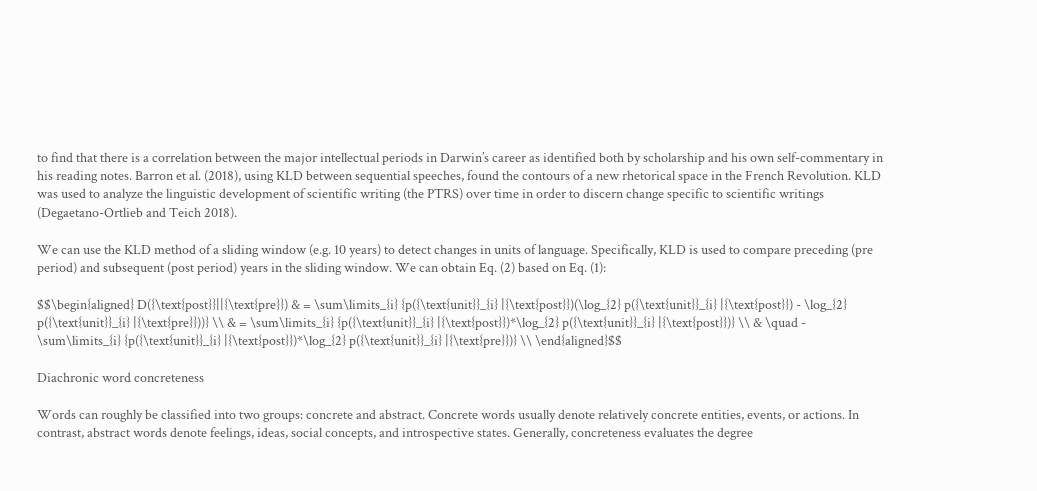to find that there is a correlation between the major intellectual periods in Darwin’s career as identified both by scholarship and his own self-commentary in his reading notes. Barron et al. (2018), using KLD between sequential speeches, found the contours of a new rhetorical space in the French Revolution. KLD was used to analyze the linguistic development of scientific writing (the PTRS) over time in order to discern change specific to scientific writings (Degaetano-Ortlieb and Teich 2018).

We can use the KLD method of a sliding window (e.g. 10 years) to detect changes in units of language. Specifically, KLD is used to compare preceding (pre period) and subsequent (post period) years in the sliding window. We can obtain Eq. (2) based on Eq. (1):

$$\begin{aligned} D({\text{post}}||{\text{pre}}) & = \sum\limits_{i} {p({\text{unit}}_{i} |{\text{post}})(\log_{2} p({\text{unit}}_{i} |{\text{post}}) - \log_{2} p({\text{unit}}_{i} |{\text{pre}}))} \\ & = \sum\limits_{i} {p({\text{unit}}_{i} |{\text{post}})*\log_{2} p({\text{unit}}_{i} |{\text{post}})} \\ & \quad - \sum\limits_{i} {p({\text{unit}}_{i} |{\text{post}})*\log_{2} p({\text{unit}}_{i} |{\text{pre}})} \\ \end{aligned}$$

Diachronic word concreteness

Words can roughly be classified into two groups: concrete and abstract. Concrete words usually denote relatively concrete entities, events, or actions. In contrast, abstract words denote feelings, ideas, social concepts, and introspective states. Generally, concreteness evaluates the degree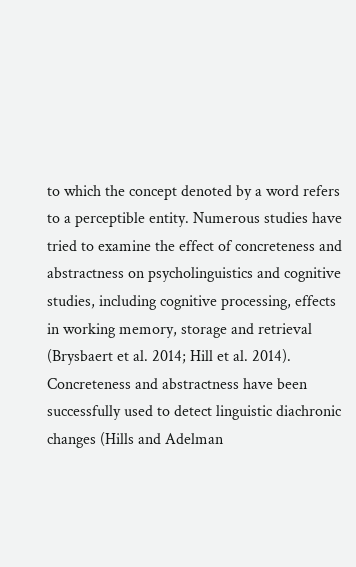to which the concept denoted by a word refers to a perceptible entity. Numerous studies have tried to examine the effect of concreteness and abstractness on psycholinguistics and cognitive studies, including cognitive processing, effects in working memory, storage and retrieval (Brysbaert et al. 2014; Hill et al. 2014). Concreteness and abstractness have been successfully used to detect linguistic diachronic changes (Hills and Adelman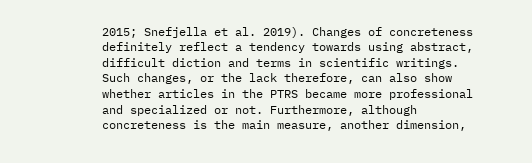2015; Snefjella et al. 2019). Changes of concreteness definitely reflect a tendency towards using abstract, difficult diction and terms in scientific writings. Such changes, or the lack therefore, can also show whether articles in the PTRS became more professional and specialized or not. Furthermore, although concreteness is the main measure, another dimension,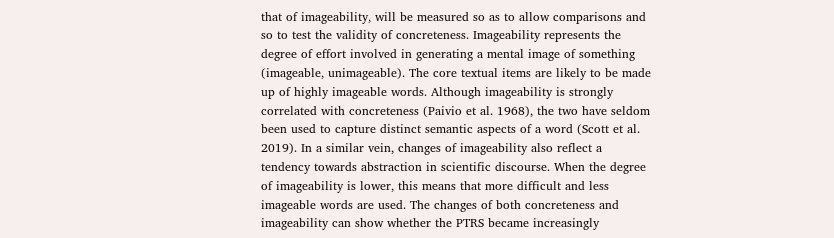that of imageability, will be measured so as to allow comparisons and so to test the validity of concreteness. Imageability represents the degree of effort involved in generating a mental image of something (imageable, unimageable). The core textual items are likely to be made up of highly imageable words. Although imageability is strongly correlated with concreteness (Paivio et al. 1968), the two have seldom been used to capture distinct semantic aspects of a word (Scott et al. 2019). In a similar vein, changes of imageability also reflect a tendency towards abstraction in scientific discourse. When the degree of imageability is lower, this means that more difficult and less imageable words are used. The changes of both concreteness and imageability can show whether the PTRS became increasingly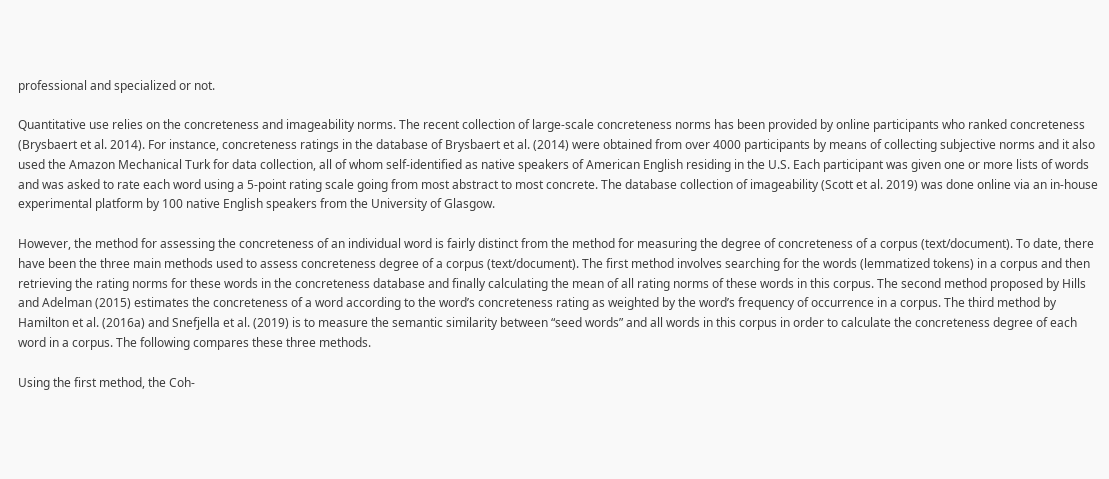professional and specialized or not.

Quantitative use relies on the concreteness and imageability norms. The recent collection of large-scale concreteness norms has been provided by online participants who ranked concreteness (Brysbaert et al. 2014). For instance, concreteness ratings in the database of Brysbaert et al. (2014) were obtained from over 4000 participants by means of collecting subjective norms and it also used the Amazon Mechanical Turk for data collection, all of whom self-identified as native speakers of American English residing in the U.S. Each participant was given one or more lists of words and was asked to rate each word using a 5-point rating scale going from most abstract to most concrete. The database collection of imageability (Scott et al. 2019) was done online via an in-house experimental platform by 100 native English speakers from the University of Glasgow.

However, the method for assessing the concreteness of an individual word is fairly distinct from the method for measuring the degree of concreteness of a corpus (text/document). To date, there have been the three main methods used to assess concreteness degree of a corpus (text/document). The first method involves searching for the words (lemmatized tokens) in a corpus and then retrieving the rating norms for these words in the concreteness database and finally calculating the mean of all rating norms of these words in this corpus. The second method proposed by Hills and Adelman (2015) estimates the concreteness of a word according to the word’s concreteness rating as weighted by the word’s frequency of occurrence in a corpus. The third method by Hamilton et al. (2016a) and Snefjella et al. (2019) is to measure the semantic similarity between “seed words” and all words in this corpus in order to calculate the concreteness degree of each word in a corpus. The following compares these three methods.

Using the first method, the Coh-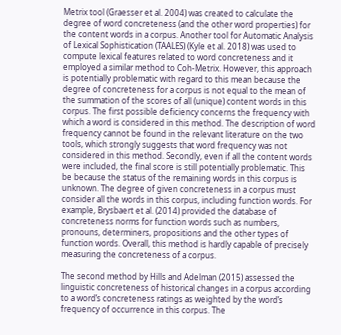Metrix tool (Graesser et al. 2004) was created to calculate the degree of word concreteness (and the other word properties) for the content words in a corpus. Another tool for Automatic Analysis of Lexical Sophistication (TAALES) (Kyle et al. 2018) was used to compute lexical features related to word concreteness and it employed a similar method to Coh-Metrix. However, this approach is potentially problematic with regard to this mean because the degree of concreteness for a corpus is not equal to the mean of the summation of the scores of all (unique) content words in this corpus. The first possible deficiency concerns the frequency with which a word is considered in this method. The description of word frequency cannot be found in the relevant literature on the two tools, which strongly suggests that word frequency was not considered in this method. Secondly, even if all the content words were included, the final score is still potentially problematic. This be because the status of the remaining words in this corpus is unknown. The degree of given concreteness in a corpus must consider all the words in this corpus, including function words. For example, Brysbaert et al. (2014) provided the database of concreteness norms for function words such as numbers, pronouns, determiners, propositions and the other types of function words. Overall, this method is hardly capable of precisely measuring the concreteness of a corpus.

The second method by Hills and Adelman (2015) assessed the linguistic concreteness of historical changes in a corpus according to a word’s concreteness ratings as weighted by the word’s frequency of occurrence in this corpus. The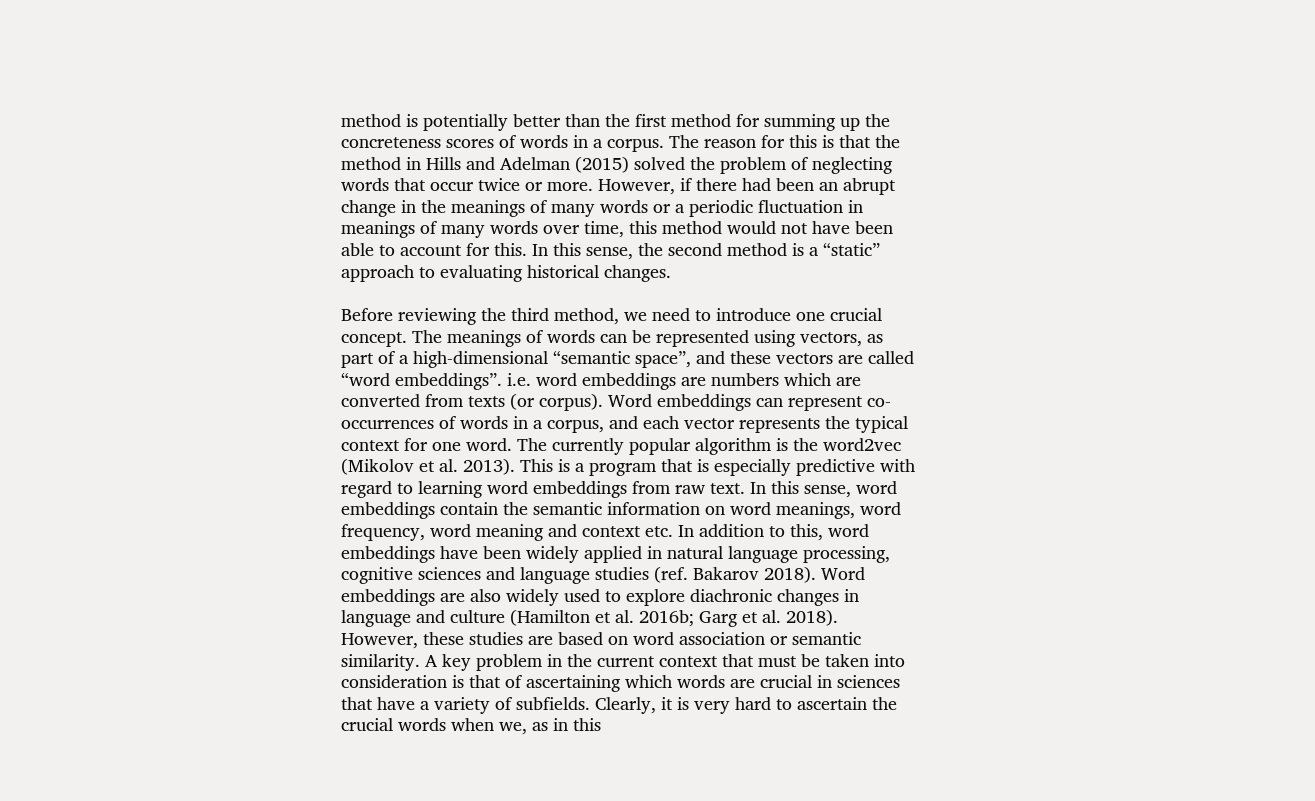method is potentially better than the first method for summing up the concreteness scores of words in a corpus. The reason for this is that the method in Hills and Adelman (2015) solved the problem of neglecting words that occur twice or more. However, if there had been an abrupt change in the meanings of many words or a periodic fluctuation in meanings of many words over time, this method would not have been able to account for this. In this sense, the second method is a “static” approach to evaluating historical changes.

Before reviewing the third method, we need to introduce one crucial concept. The meanings of words can be represented using vectors, as part of a high-dimensional “semantic space”, and these vectors are called “word embeddings”. i.e. word embeddings are numbers which are converted from texts (or corpus). Word embeddings can represent co-occurrences of words in a corpus, and each vector represents the typical context for one word. The currently popular algorithm is the word2vec (Mikolov et al. 2013). This is a program that is especially predictive with regard to learning word embeddings from raw text. In this sense, word embeddings contain the semantic information on word meanings, word frequency, word meaning and context etc. In addition to this, word embeddings have been widely applied in natural language processing, cognitive sciences and language studies (ref. Bakarov 2018). Word embeddings are also widely used to explore diachronic changes in language and culture (Hamilton et al. 2016b; Garg et al. 2018). However, these studies are based on word association or semantic similarity. A key problem in the current context that must be taken into consideration is that of ascertaining which words are crucial in sciences that have a variety of subfields. Clearly, it is very hard to ascertain the crucial words when we, as in this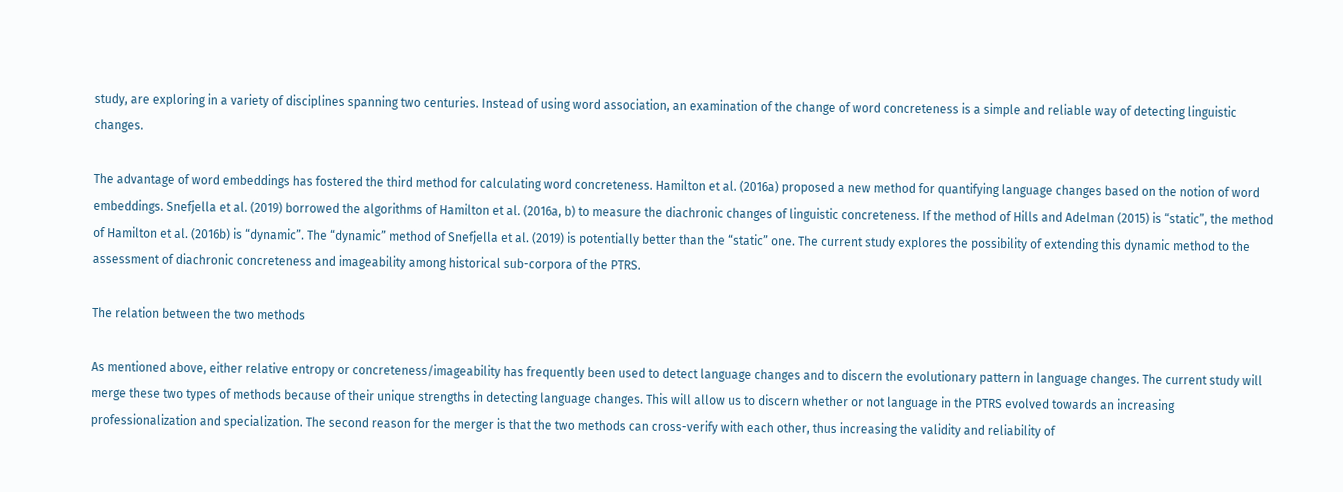study, are exploring in a variety of disciplines spanning two centuries. Instead of using word association, an examination of the change of word concreteness is a simple and reliable way of detecting linguistic changes.

The advantage of word embeddings has fostered the third method for calculating word concreteness. Hamilton et al. (2016a) proposed a new method for quantifying language changes based on the notion of word embeddings. Snefjella et al. (2019) borrowed the algorithms of Hamilton et al. (2016a, b) to measure the diachronic changes of linguistic concreteness. If the method of Hills and Adelman (2015) is “static”, the method of Hamilton et al. (2016b) is “dynamic”. The “dynamic” method of Snefjella et al. (2019) is potentially better than the “static” one. The current study explores the possibility of extending this dynamic method to the assessment of diachronic concreteness and imageability among historical sub-corpora of the PTRS.

The relation between the two methods

As mentioned above, either relative entropy or concreteness/imageability has frequently been used to detect language changes and to discern the evolutionary pattern in language changes. The current study will merge these two types of methods because of their unique strengths in detecting language changes. This will allow us to discern whether or not language in the PTRS evolved towards an increasing professionalization and specialization. The second reason for the merger is that the two methods can cross-verify with each other, thus increasing the validity and reliability of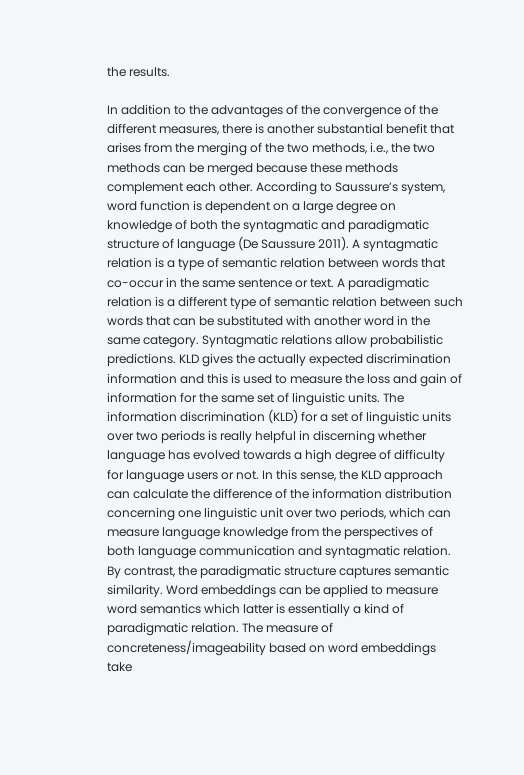the results.

In addition to the advantages of the convergence of the different measures, there is another substantial benefit that arises from the merging of the two methods, i.e., the two methods can be merged because these methods complement each other. According to Saussure’s system, word function is dependent on a large degree on knowledge of both the syntagmatic and paradigmatic structure of language (De Saussure 2011). A syntagmatic relation is a type of semantic relation between words that co-occur in the same sentence or text. A paradigmatic relation is a different type of semantic relation between such words that can be substituted with another word in the same category. Syntagmatic relations allow probabilistic predictions. KLD gives the actually expected discrimination information and this is used to measure the loss and gain of information for the same set of linguistic units. The information discrimination (KLD) for a set of linguistic units over two periods is really helpful in discerning whether language has evolved towards a high degree of difficulty for language users or not. In this sense, the KLD approach can calculate the difference of the information distribution concerning one linguistic unit over two periods, which can measure language knowledge from the perspectives of both language communication and syntagmatic relation. By contrast, the paradigmatic structure captures semantic similarity. Word embeddings can be applied to measure word semantics which latter is essentially a kind of paradigmatic relation. The measure of concreteness/imageability based on word embeddings take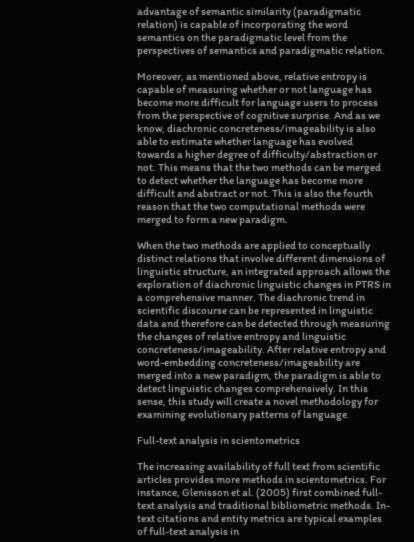advantage of semantic similarity (paradigmatic relation) is capable of incorporating the word semantics on the paradigmatic level from the perspectives of semantics and paradigmatic relation.

Moreover, as mentioned above, relative entropy is capable of measuring whether or not language has become more difficult for language users to process from the perspective of cognitive surprise. And as we know, diachronic concreteness/imageability is also able to estimate whether language has evolved towards a higher degree of difficulty/abstraction or not. This means that the two methods can be merged to detect whether the language has become more difficult and abstract or not. This is also the fourth reason that the two computational methods were merged to form a new paradigm.

When the two methods are applied to conceptually distinct relations that involve different dimensions of linguistic structure, an integrated approach allows the exploration of diachronic linguistic changes in PTRS in a comprehensive manner. The diachronic trend in scientific discourse can be represented in linguistic data and therefore can be detected through measuring the changes of relative entropy and linguistic concreteness/imageability. After relative entropy and word-embedding concreteness/imageability are merged into a new paradigm, the paradigm is able to detect linguistic changes comprehensively. In this sense, this study will create a novel methodology for examining evolutionary patterns of language.

Full-text analysis in scientometrics

The increasing availability of full text from scientific articles provides more methods in scientometrics. For instance, Glenisson et al. (2005) first combined full-text analysis and traditional bibliometric methods. In-text citations and entity metrics are typical examples of full-text analysis in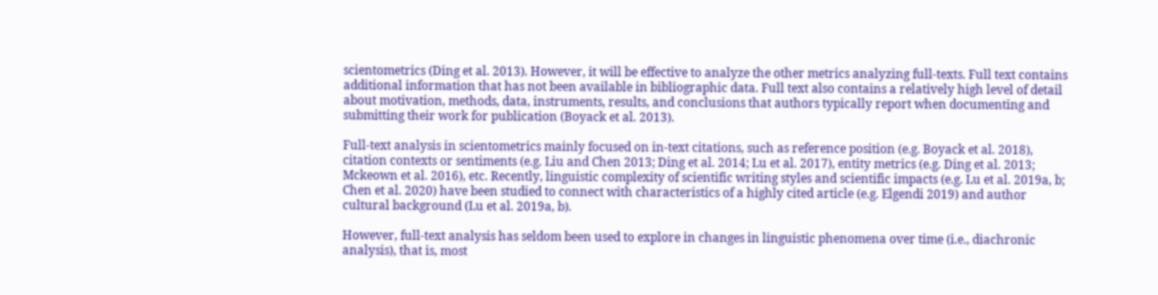scientometrics (Ding et al. 2013). However, it will be effective to analyze the other metrics analyzing full-texts. Full text contains additional information that has not been available in bibliographic data. Full text also contains a relatively high level of detail about motivation, methods, data, instruments, results, and conclusions that authors typically report when documenting and submitting their work for publication (Boyack et al. 2013).

Full-text analysis in scientometrics mainly focused on in-text citations, such as reference position (e.g. Boyack et al. 2018), citation contexts or sentiments (e.g. Liu and Chen 2013; Ding et al. 2014; Lu et al. 2017), entity metrics (e.g. Ding et al. 2013; Mckeown et al. 2016), etc. Recently, linguistic complexity of scientific writing styles and scientific impacts (e.g. Lu et al. 2019a, b; Chen et al. 2020) have been studied to connect with characteristics of a highly cited article (e.g. Elgendi 2019) and author cultural background (Lu et al. 2019a, b).

However, full-text analysis has seldom been used to explore in changes in linguistic phenomena over time (i.e., diachronic analysis), that is, most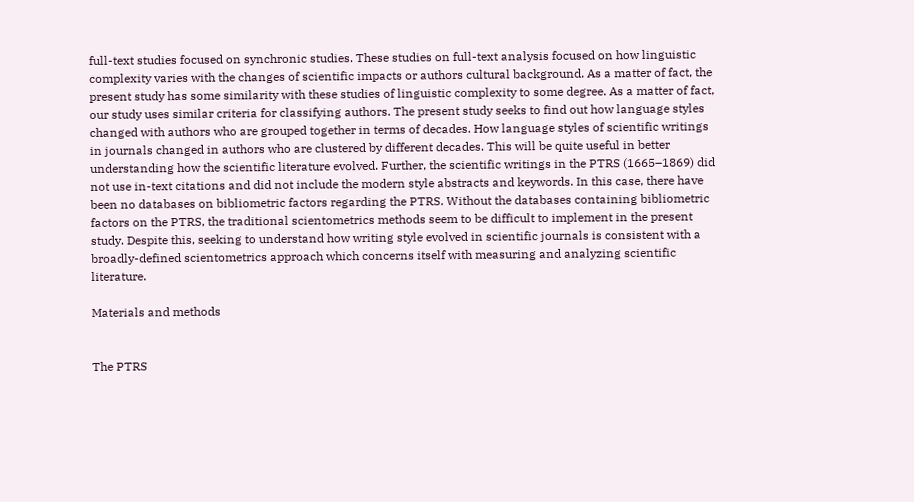full-text studies focused on synchronic studies. These studies on full-text analysis focused on how linguistic complexity varies with the changes of scientific impacts or authors cultural background. As a matter of fact, the present study has some similarity with these studies of linguistic complexity to some degree. As a matter of fact, our study uses similar criteria for classifying authors. The present study seeks to find out how language styles changed with authors who are grouped together in terms of decades. How language styles of scientific writings in journals changed in authors who are clustered by different decades. This will be quite useful in better understanding how the scientific literature evolved. Further, the scientific writings in the PTRS (1665–1869) did not use in-text citations and did not include the modern style abstracts and keywords. In this case, there have been no databases on bibliometric factors regarding the PTRS. Without the databases containing bibliometric factors on the PTRS, the traditional scientometrics methods seem to be difficult to implement in the present study. Despite this, seeking to understand how writing style evolved in scientific journals is consistent with a broadly-defined scientometrics approach which concerns itself with measuring and analyzing scientific literature.

Materials and methods


The PTRS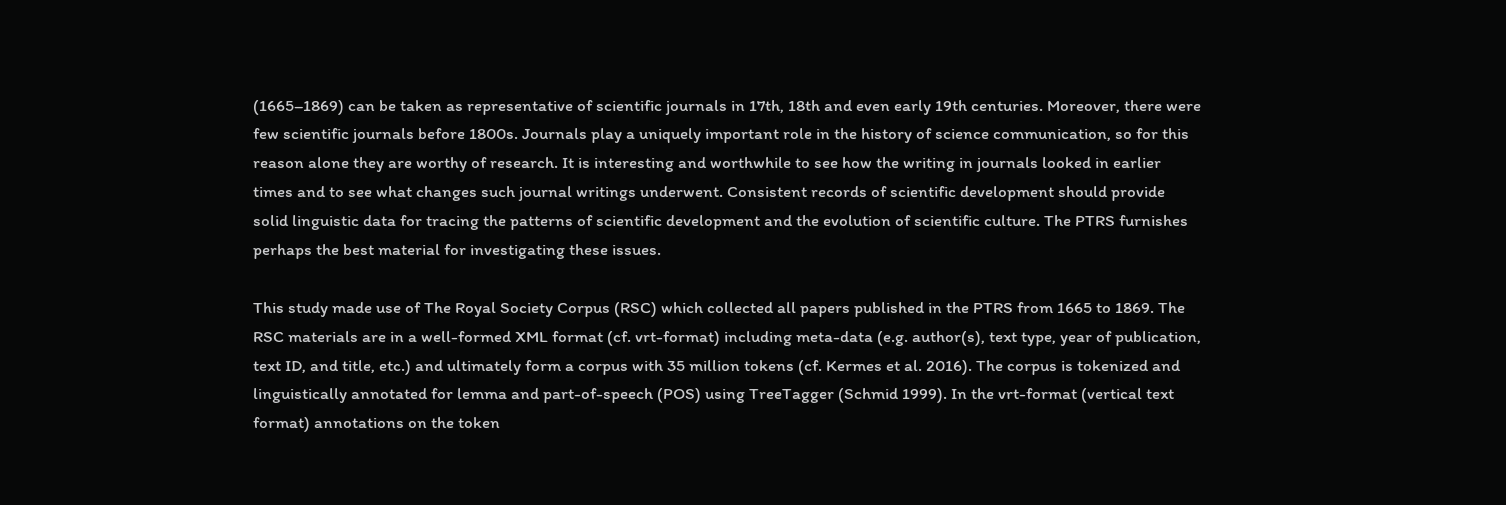(1665–1869) can be taken as representative of scientific journals in 17th, 18th and even early 19th centuries. Moreover, there were few scientific journals before 1800s. Journals play a uniquely important role in the history of science communication, so for this reason alone they are worthy of research. It is interesting and worthwhile to see how the writing in journals looked in earlier times and to see what changes such journal writings underwent. Consistent records of scientific development should provide solid linguistic data for tracing the patterns of scientific development and the evolution of scientific culture. The PTRS furnishes perhaps the best material for investigating these issues.

This study made use of The Royal Society Corpus (RSC) which collected all papers published in the PTRS from 1665 to 1869. The RSC materials are in a well-formed XML format (cf. vrt-format) including meta-data (e.g. author(s), text type, year of publication, text ID, and title, etc.) and ultimately form a corpus with 35 million tokens (cf. Kermes et al. 2016). The corpus is tokenized and linguistically annotated for lemma and part-of-speech (POS) using TreeTagger (Schmid 1999). In the vrt-format (vertical text format) annotations on the token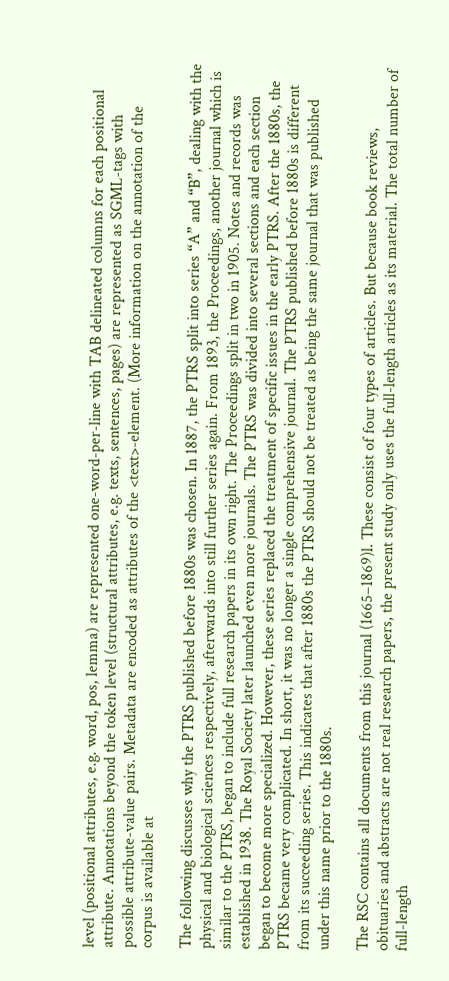level (positional attributes, e.g. word, pos, lemma) are represented one-word-per-line with TAB delineated columns for each positional attribute. Annotations beyond the token level (structural attributes, e.g. texts, sentences, pages) are represented as SGML-tags with possible attribute-value pairs. Metadata are encoded as attributes of the <text>-element. (More information on the annotation of the corpus is available at

The following discusses why the PTRS published before 1880s was chosen. In 1887, the PTRS split into series “A” and “B”, dealing with the physical and biological sciences respectively, afterwards into still further series again. From 1893, the Proceedings, another journal which is similar to the PTRS, began to include full research papers in its own right. The Proceedings split in two in 1905. Notes and records was established in 1938. The Royal Society later launched even more journals. The PTRS was divided into several sections and each section began to become more specialized. However, these series replaced the treatment of specific issues in the early PTRS. After the 1880s, the PTRS became very complicated. In short, it was no longer a single comprehensive journal. The PTRS published before 1880s is different from its succeeding series. This indicates that after 1880s the PTRS should not be treated as being the same journal that was published under this name prior to the 1880s.

The RSC contains all documents from this journal (1665–1869)l. These consist of four types of articles. But because book reviews, obituaries and abstracts are not real research papers, the present study only uses the full-length articles as its material. The total number of full-length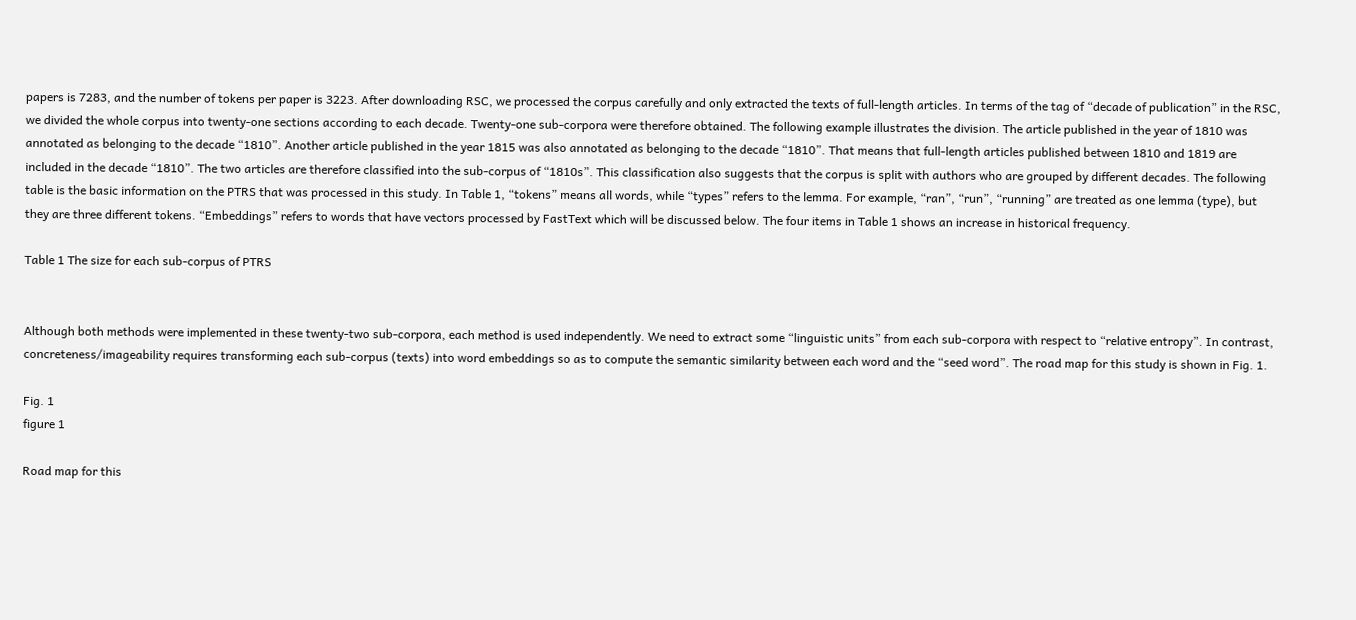papers is 7283, and the number of tokens per paper is 3223. After downloading RSC, we processed the corpus carefully and only extracted the texts of full-length articles. In terms of the tag of “decade of publication” in the RSC, we divided the whole corpus into twenty-one sections according to each decade. Twenty-one sub-corpora were therefore obtained. The following example illustrates the division. The article published in the year of 1810 was annotated as belonging to the decade “1810”. Another article published in the year 1815 was also annotated as belonging to the decade “1810”. That means that full-length articles published between 1810 and 1819 are included in the decade “1810”. The two articles are therefore classified into the sub-corpus of “1810s”. This classification also suggests that the corpus is split with authors who are grouped by different decades. The following table is the basic information on the PTRS that was processed in this study. In Table 1, “tokens” means all words, while “types” refers to the lemma. For example, “ran”, “run”, “running” are treated as one lemma (type), but they are three different tokens. “Embeddings” refers to words that have vectors processed by FastText which will be discussed below. The four items in Table 1 shows an increase in historical frequency.

Table 1 The size for each sub-corpus of PTRS


Although both methods were implemented in these twenty-two sub-corpora, each method is used independently. We need to extract some “linguistic units” from each sub-corpora with respect to “relative entropy”. In contrast, concreteness/imageability requires transforming each sub-corpus (texts) into word embeddings so as to compute the semantic similarity between each word and the “seed word”. The road map for this study is shown in Fig. 1.

Fig. 1
figure 1

Road map for this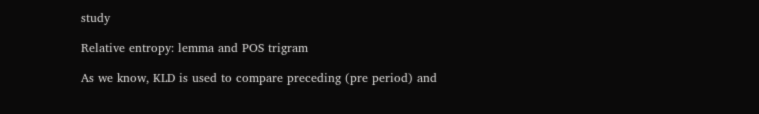study

Relative entropy: lemma and POS trigram

As we know, KLD is used to compare preceding (pre period) and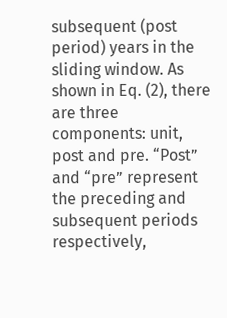subsequent (post period) years in the sliding window. As shown in Eq. (2), there are three components: unit, post and pre. “Post” and “pre” represent the preceding and subsequent periods respectively,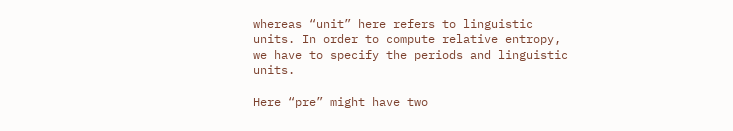whereas “unit” here refers to linguistic units. In order to compute relative entropy, we have to specify the periods and linguistic units.

Here “pre” might have two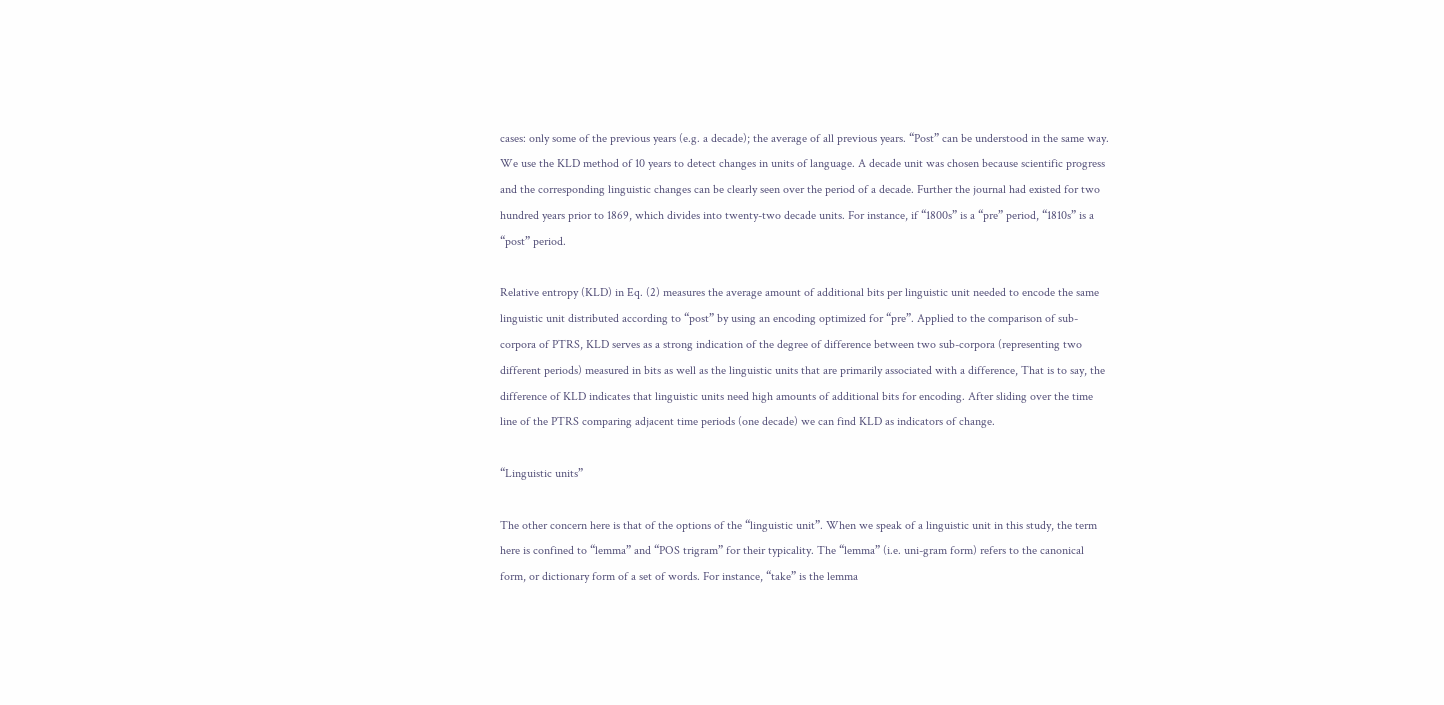cases: only some of the previous years (e.g. a decade); the average of all previous years. “Post” can be understood in the same way. We use the KLD method of 10 years to detect changes in units of language. A decade unit was chosen because scientific progress and the corresponding linguistic changes can be clearly seen over the period of a decade. Further the journal had existed for two hundred years prior to 1869, which divides into twenty-two decade units. For instance, if “1800s” is a “pre” period, “1810s” is a “post” period.

Relative entropy (KLD) in Eq. (2) measures the average amount of additional bits per linguistic unit needed to encode the same linguistic unit distributed according to “post” by using an encoding optimized for “pre”. Applied to the comparison of sub-corpora of PTRS, KLD serves as a strong indication of the degree of difference between two sub-corpora (representing two different periods) measured in bits as well as the linguistic units that are primarily associated with a difference, That is to say, the difference of KLD indicates that linguistic units need high amounts of additional bits for encoding. After sliding over the time line of the PTRS comparing adjacent time periods (one decade) we can find KLD as indicators of change.

“Linguistic units”

The other concern here is that of the options of the “linguistic unit”. When we speak of a linguistic unit in this study, the term here is confined to “lemma” and “POS trigram” for their typicality. The “lemma” (i.e. uni-gram form) refers to the canonical form, or dictionary form of a set of words. For instance, “take” is the lemma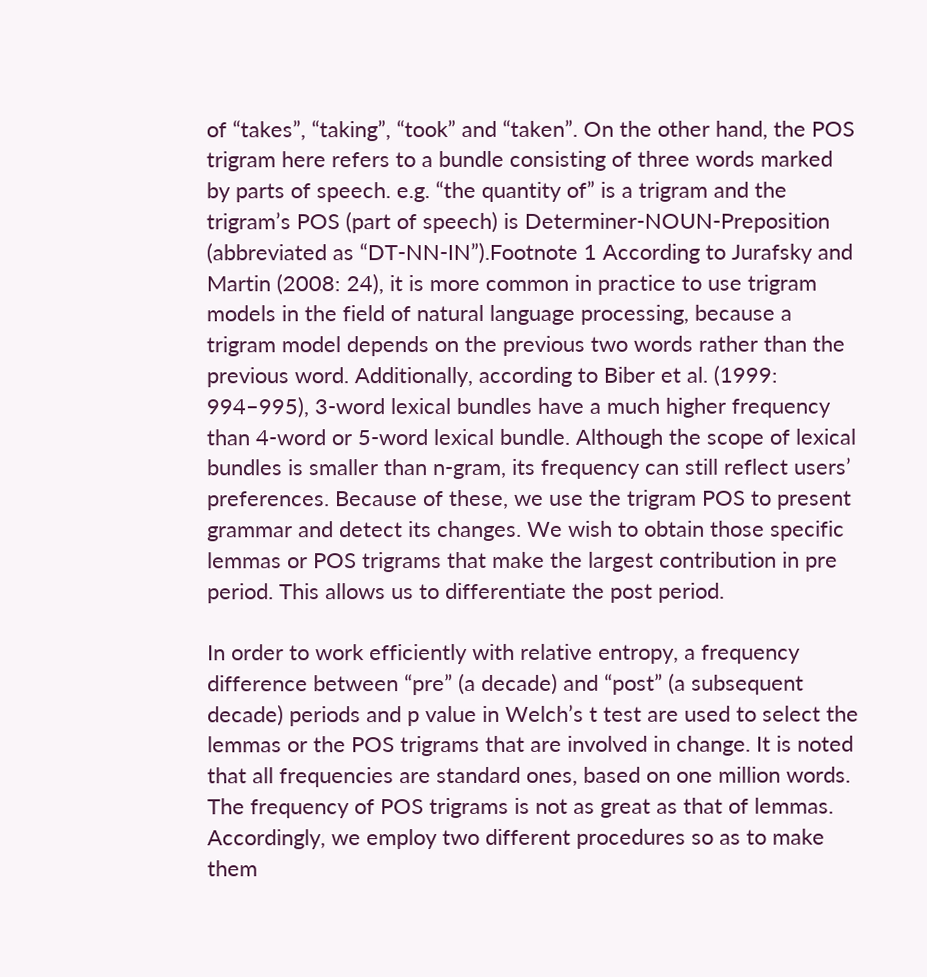of “takes”, “taking”, “took” and “taken”. On the other hand, the POS trigram here refers to a bundle consisting of three words marked by parts of speech. e.g. “the quantity of” is a trigram and the trigram’s POS (part of speech) is Determiner-NOUN-Preposition (abbreviated as “DT-NN-IN”).Footnote 1 According to Jurafsky and Martin (2008: 24), it is more common in practice to use trigram models in the field of natural language processing, because a trigram model depends on the previous two words rather than the previous word. Additionally, according to Biber et al. (1999: 994–995), 3-word lexical bundles have a much higher frequency than 4-word or 5-word lexical bundle. Although the scope of lexical bundles is smaller than n-gram, its frequency can still reflect users’ preferences. Because of these, we use the trigram POS to present grammar and detect its changes. We wish to obtain those specific lemmas or POS trigrams that make the largest contribution in pre period. This allows us to differentiate the post period.

In order to work efficiently with relative entropy, a frequency difference between “pre” (a decade) and “post” (a subsequent decade) periods and p value in Welch’s t test are used to select the lemmas or the POS trigrams that are involved in change. It is noted that all frequencies are standard ones, based on one million words. The frequency of POS trigrams is not as great as that of lemmas. Accordingly, we employ two different procedures so as to make them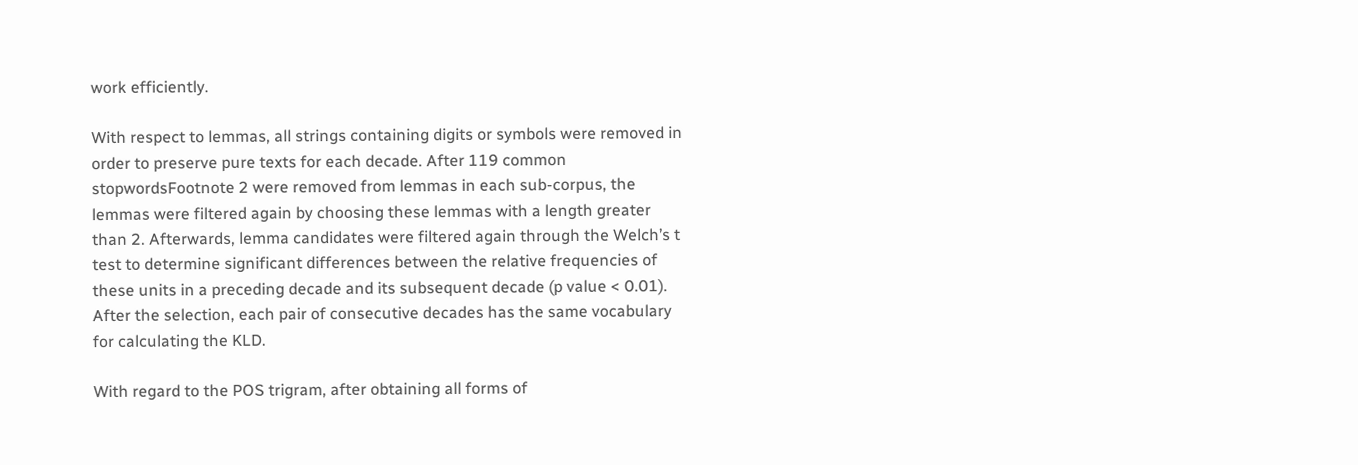work efficiently.

With respect to lemmas, all strings containing digits or symbols were removed in order to preserve pure texts for each decade. After 119 common stopwordsFootnote 2 were removed from lemmas in each sub-corpus, the lemmas were filtered again by choosing these lemmas with a length greater than 2. Afterwards, lemma candidates were filtered again through the Welch’s t test to determine significant differences between the relative frequencies of these units in a preceding decade and its subsequent decade (p value < 0.01). After the selection, each pair of consecutive decades has the same vocabulary for calculating the KLD.

With regard to the POS trigram, after obtaining all forms of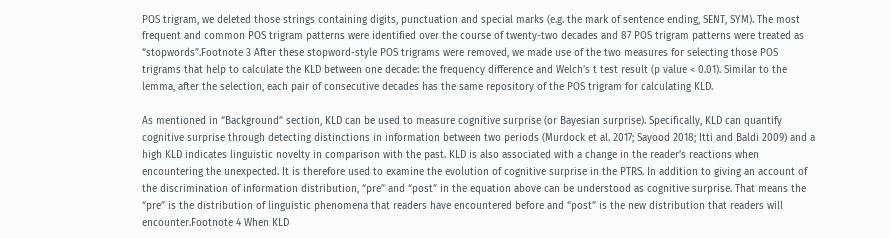POS trigram, we deleted those strings containing digits, punctuation and special marks (e.g. the mark of sentence ending, SENT, SYM). The most frequent and common POS trigram patterns were identified over the course of twenty-two decades and 87 POS trigram patterns were treated as “stopwords”.Footnote 3 After these stopword-style POS trigrams were removed, we made use of the two measures for selecting those POS trigrams that help to calculate the KLD between one decade: the frequency difference and Welch’s t test result (p value < 0.01). Similar to the lemma, after the selection, each pair of consecutive decades has the same repository of the POS trigram for calculating KLD.

As mentioned in “Background” section, KLD can be used to measure cognitive surprise (or Bayesian surprise). Specifically, KLD can quantify cognitive surprise through detecting distinctions in information between two periods (Murdock et al. 2017; Sayood 2018; Itti and Baldi 2009) and a high KLD indicates linguistic novelty in comparison with the past. KLD is also associated with a change in the reader’s reactions when encountering the unexpected. It is therefore used to examine the evolution of cognitive surprise in the PTRS. In addition to giving an account of the discrimination of information distribution, “pre” and “post” in the equation above can be understood as cognitive surprise. That means the “pre” is the distribution of linguistic phenomena that readers have encountered before and “post” is the new distribution that readers will encounter.Footnote 4 When KLD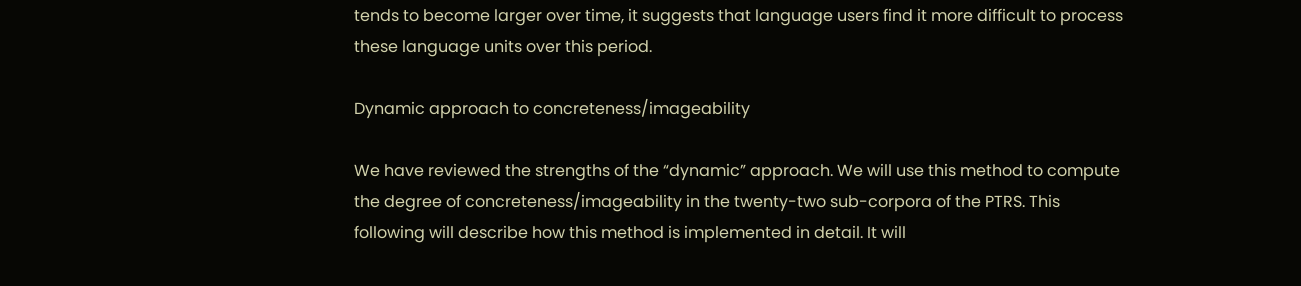tends to become larger over time, it suggests that language users find it more difficult to process these language units over this period.

Dynamic approach to concreteness/imageability

We have reviewed the strengths of the “dynamic” approach. We will use this method to compute the degree of concreteness/imageability in the twenty-two sub-corpora of the PTRS. This following will describe how this method is implemented in detail. It will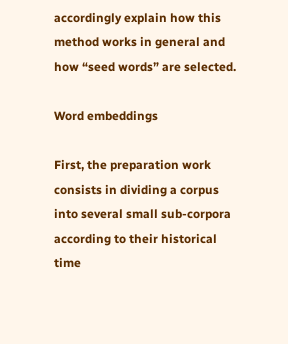accordingly explain how this method works in general and how “seed words” are selected.

Word embeddings

First, the preparation work consists in dividing a corpus into several small sub-corpora according to their historical time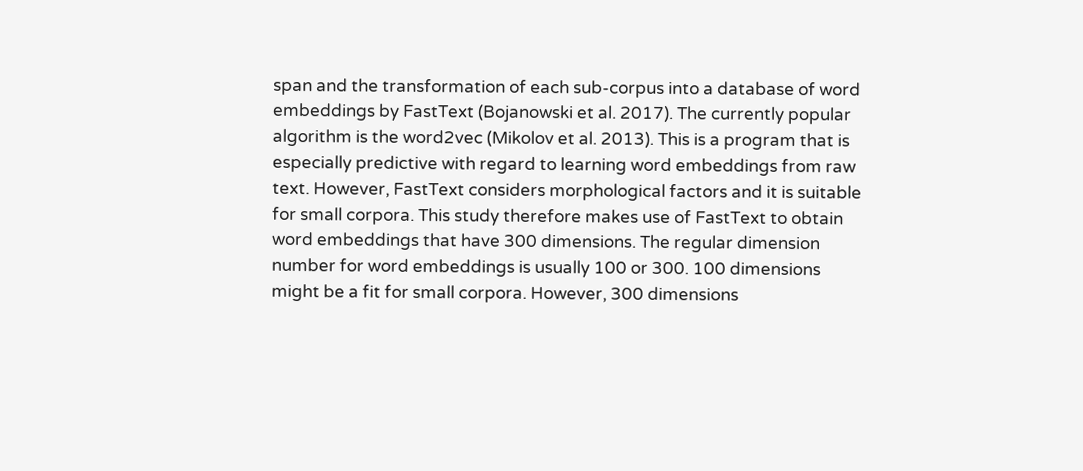span and the transformation of each sub-corpus into a database of word embeddings by FastText (Bojanowski et al. 2017). The currently popular algorithm is the word2vec (Mikolov et al. 2013). This is a program that is especially predictive with regard to learning word embeddings from raw text. However, FastText considers morphological factors and it is suitable for small corpora. This study therefore makes use of FastText to obtain word embeddings that have 300 dimensions. The regular dimension number for word embeddings is usually 100 or 300. 100 dimensions might be a fit for small corpora. However, 300 dimensions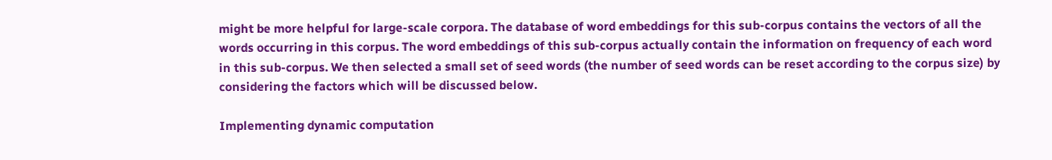might be more helpful for large-scale corpora. The database of word embeddings for this sub-corpus contains the vectors of all the words occurring in this corpus. The word embeddings of this sub-corpus actually contain the information on frequency of each word in this sub-corpus. We then selected a small set of seed words (the number of seed words can be reset according to the corpus size) by considering the factors which will be discussed below.

Implementing dynamic computation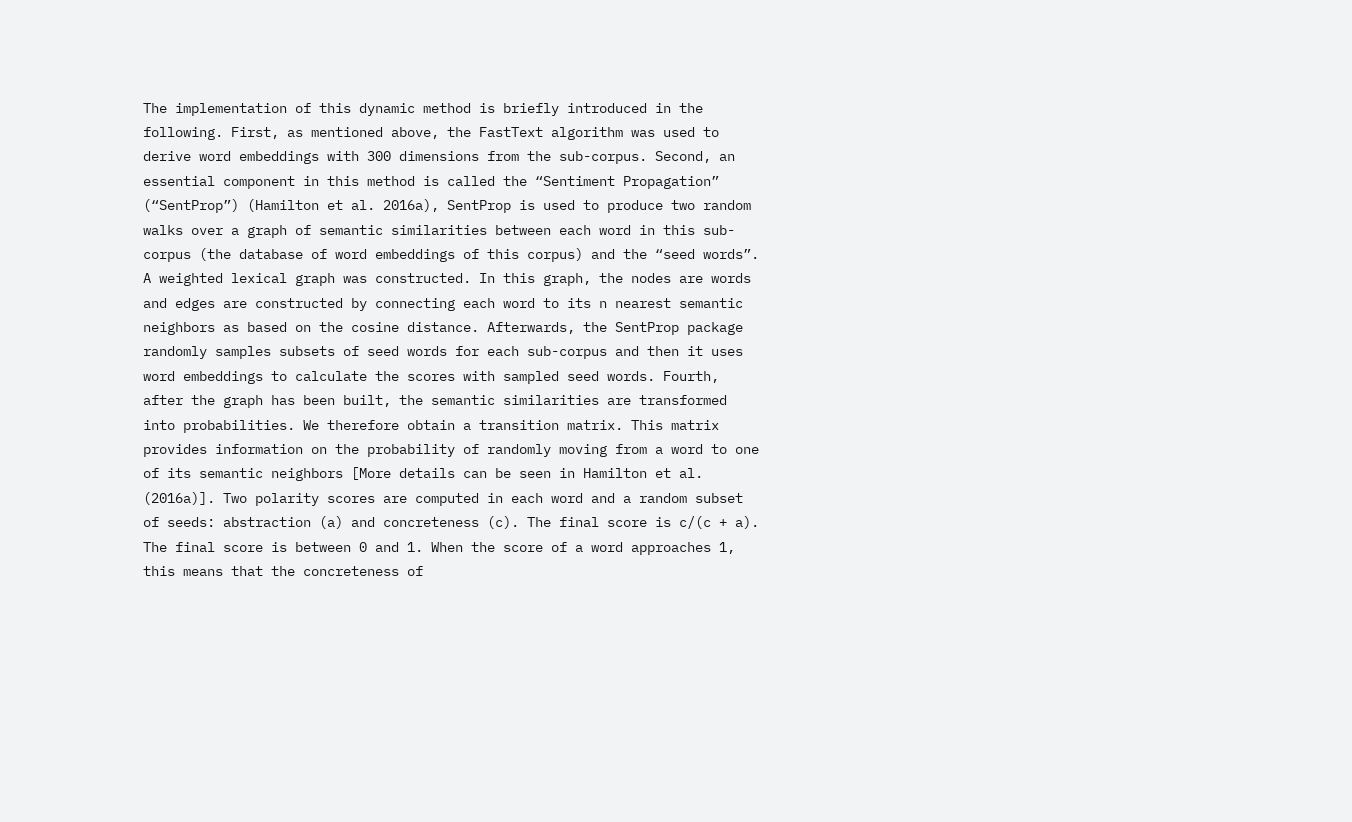The implementation of this dynamic method is briefly introduced in the following. First, as mentioned above, the FastText algorithm was used to derive word embeddings with 300 dimensions from the sub-corpus. Second, an essential component in this method is called the “Sentiment Propagation” (“SentProp”) (Hamilton et al. 2016a), SentProp is used to produce two random walks over a graph of semantic similarities between each word in this sub-corpus (the database of word embeddings of this corpus) and the “seed words”. A weighted lexical graph was constructed. In this graph, the nodes are words and edges are constructed by connecting each word to its n nearest semantic neighbors as based on the cosine distance. Afterwards, the SentProp package randomly samples subsets of seed words for each sub-corpus and then it uses word embeddings to calculate the scores with sampled seed words. Fourth, after the graph has been built, the semantic similarities are transformed into probabilities. We therefore obtain a transition matrix. This matrix provides information on the probability of randomly moving from a word to one of its semantic neighbors [More details can be seen in Hamilton et al. (2016a)]. Two polarity scores are computed in each word and a random subset of seeds: abstraction (a) and concreteness (c). The final score is c/(c + a). The final score is between 0 and 1. When the score of a word approaches 1, this means that the concreteness of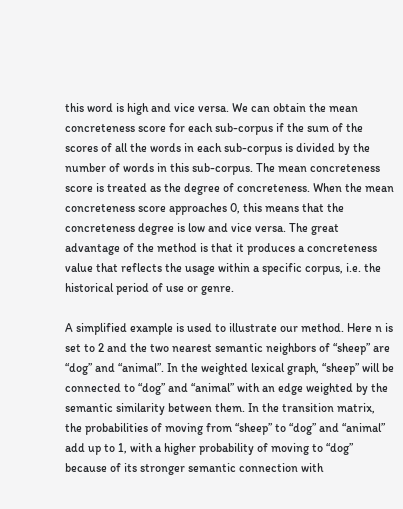this word is high and vice versa. We can obtain the mean concreteness score for each sub-corpus if the sum of the scores of all the words in each sub-corpus is divided by the number of words in this sub-corpus. The mean concreteness score is treated as the degree of concreteness. When the mean concreteness score approaches 0, this means that the concreteness degree is low and vice versa. The great advantage of the method is that it produces a concreteness value that reflects the usage within a specific corpus, i.e. the historical period of use or genre.

A simplified example is used to illustrate our method. Here n is set to 2 and the two nearest semantic neighbors of “sheep” are “dog” and “animal”. In the weighted lexical graph, “sheep” will be connected to “dog” and “animal” with an edge weighted by the semantic similarity between them. In the transition matrix, the probabilities of moving from “sheep” to “dog” and “animal” add up to 1, with a higher probability of moving to “dog” because of its stronger semantic connection with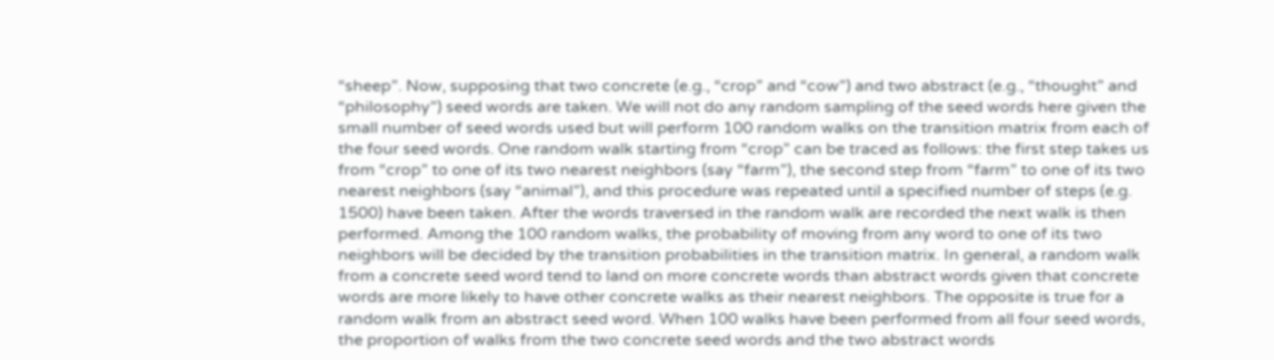“sheep”. Now, supposing that two concrete (e.g., “crop” and “cow”) and two abstract (e.g., “thought” and “philosophy”) seed words are taken. We will not do any random sampling of the seed words here given the small number of seed words used but will perform 100 random walks on the transition matrix from each of the four seed words. One random walk starting from “crop” can be traced as follows: the first step takes us from “crop” to one of its two nearest neighbors (say “farm”), the second step from “farm” to one of its two nearest neighbors (say “animal”), and this procedure was repeated until a specified number of steps (e.g. 1500) have been taken. After the words traversed in the random walk are recorded the next walk is then performed. Among the 100 random walks, the probability of moving from any word to one of its two neighbors will be decided by the transition probabilities in the transition matrix. In general, a random walk from a concrete seed word tend to land on more concrete words than abstract words given that concrete words are more likely to have other concrete walks as their nearest neighbors. The opposite is true for a random walk from an abstract seed word. When 100 walks have been performed from all four seed words, the proportion of walks from the two concrete seed words and the two abstract words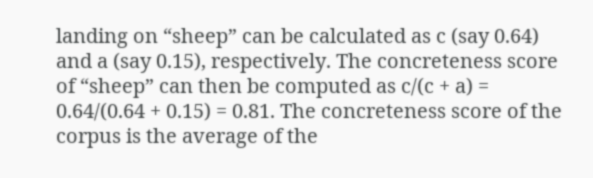landing on “sheep” can be calculated as c (say 0.64) and a (say 0.15), respectively. The concreteness score of “sheep” can then be computed as c/(c + a) = 0.64/(0.64 + 0.15) = 0.81. The concreteness score of the corpus is the average of the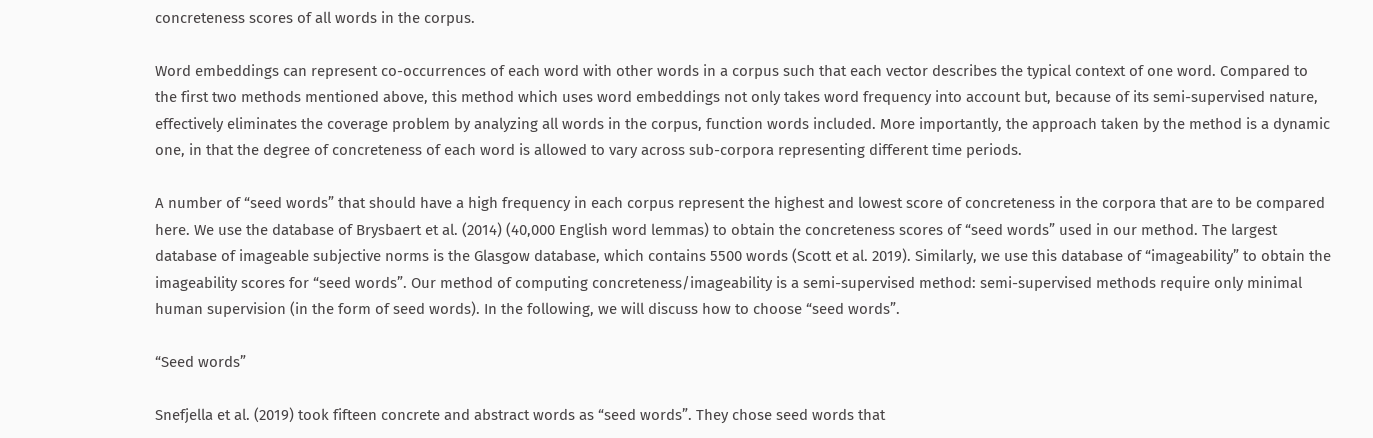concreteness scores of all words in the corpus.

Word embeddings can represent co-occurrences of each word with other words in a corpus such that each vector describes the typical context of one word. Compared to the first two methods mentioned above, this method which uses word embeddings not only takes word frequency into account but, because of its semi-supervised nature, effectively eliminates the coverage problem by analyzing all words in the corpus, function words included. More importantly, the approach taken by the method is a dynamic one, in that the degree of concreteness of each word is allowed to vary across sub-corpora representing different time periods.

A number of “seed words” that should have a high frequency in each corpus represent the highest and lowest score of concreteness in the corpora that are to be compared here. We use the database of Brysbaert et al. (2014) (40,000 English word lemmas) to obtain the concreteness scores of “seed words” used in our method. The largest database of imageable subjective norms is the Glasgow database, which contains 5500 words (Scott et al. 2019). Similarly, we use this database of “imageability” to obtain the imageability scores for “seed words”. Our method of computing concreteness/imageability is a semi-supervised method: semi-supervised methods require only minimal human supervision (in the form of seed words). In the following, we will discuss how to choose “seed words”.

“Seed words”

Snefjella et al. (2019) took fifteen concrete and abstract words as “seed words”. They chose seed words that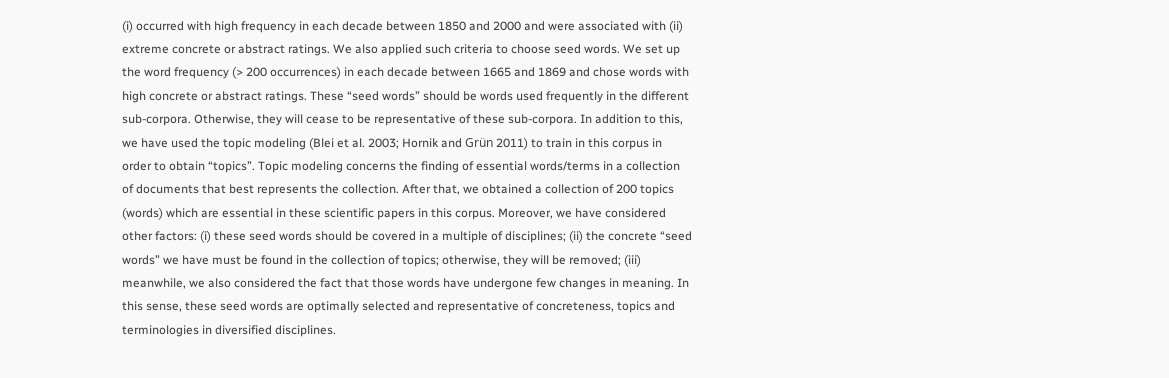(i) occurred with high frequency in each decade between 1850 and 2000 and were associated with (ii) extreme concrete or abstract ratings. We also applied such criteria to choose seed words. We set up the word frequency (> 200 occurrences) in each decade between 1665 and 1869 and chose words with high concrete or abstract ratings. These “seed words” should be words used frequently in the different sub-corpora. Otherwise, they will cease to be representative of these sub-corpora. In addition to this, we have used the topic modeling (Blei et al. 2003; Hornik and Grün 2011) to train in this corpus in order to obtain “topics”. Topic modeling concerns the finding of essential words/terms in a collection of documents that best represents the collection. After that, we obtained a collection of 200 topics (words) which are essential in these scientific papers in this corpus. Moreover, we have considered other factors: (i) these seed words should be covered in a multiple of disciplines; (ii) the concrete “seed words” we have must be found in the collection of topics; otherwise, they will be removed; (iii) meanwhile, we also considered the fact that those words have undergone few changes in meaning. In this sense, these seed words are optimally selected and representative of concreteness, topics and terminologies in diversified disciplines.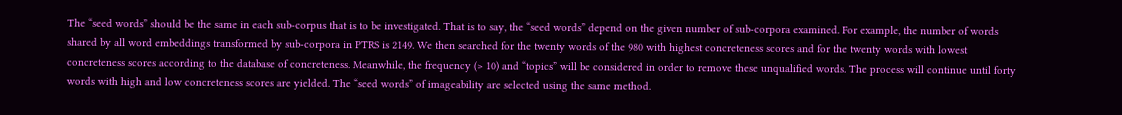The “seed words” should be the same in each sub-corpus that is to be investigated. That is to say, the “seed words” depend on the given number of sub-corpora examined. For example, the number of words shared by all word embeddings transformed by sub-corpora in PTRS is 2149. We then searched for the twenty words of the 980 with highest concreteness scores and for the twenty words with lowest concreteness scores according to the database of concreteness. Meanwhile, the frequency (> 10) and “topics” will be considered in order to remove these unqualified words. The process will continue until forty words with high and low concreteness scores are yielded. The “seed words” of imageability are selected using the same method.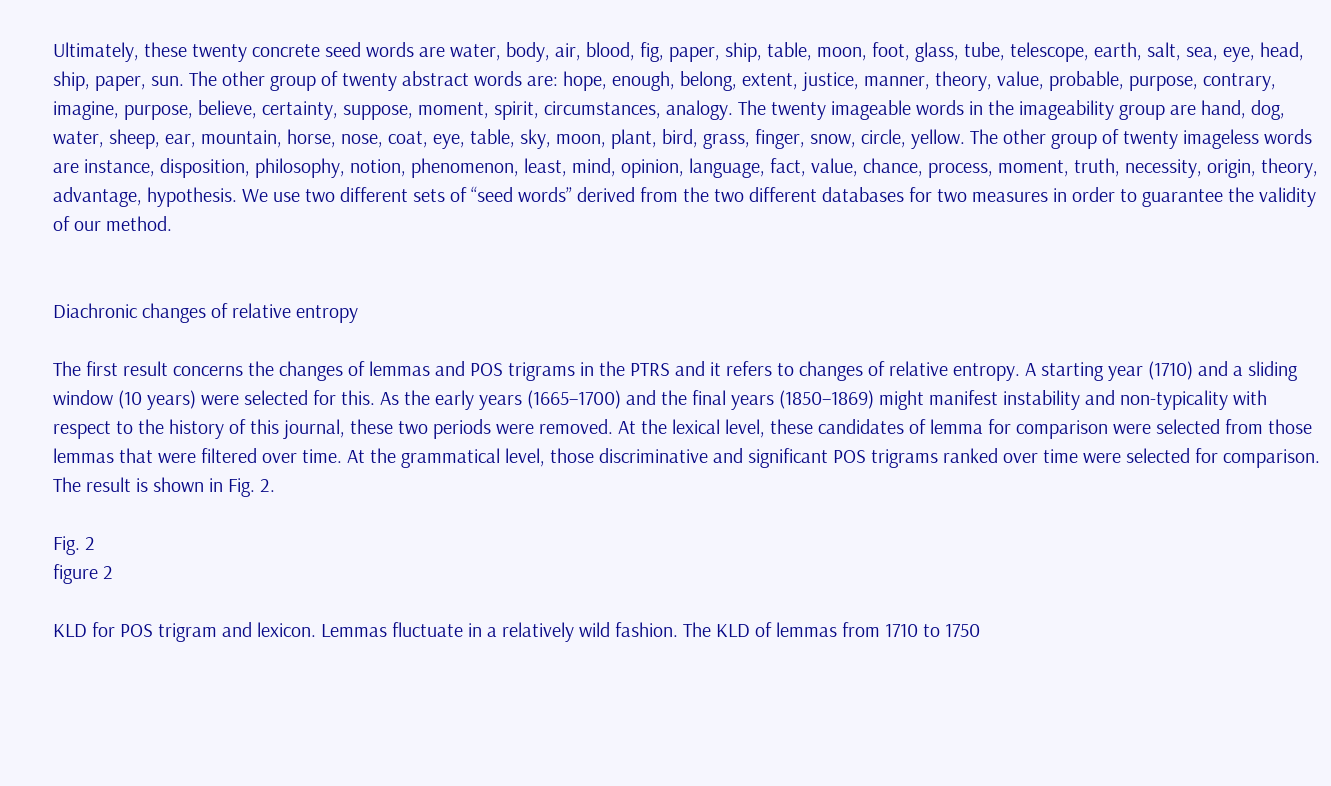Ultimately, these twenty concrete seed words are water, body, air, blood, fig, paper, ship, table, moon, foot, glass, tube, telescope, earth, salt, sea, eye, head, ship, paper, sun. The other group of twenty abstract words are: hope, enough, belong, extent, justice, manner, theory, value, probable, purpose, contrary, imagine, purpose, believe, certainty, suppose, moment, spirit, circumstances, analogy. The twenty imageable words in the imageability group are hand, dog, water, sheep, ear, mountain, horse, nose, coat, eye, table, sky, moon, plant, bird, grass, finger, snow, circle, yellow. The other group of twenty imageless words are instance, disposition, philosophy, notion, phenomenon, least, mind, opinion, language, fact, value, chance, process, moment, truth, necessity, origin, theory, advantage, hypothesis. We use two different sets of “seed words” derived from the two different databases for two measures in order to guarantee the validity of our method.


Diachronic changes of relative entropy

The first result concerns the changes of lemmas and POS trigrams in the PTRS and it refers to changes of relative entropy. A starting year (1710) and a sliding window (10 years) were selected for this. As the early years (1665–1700) and the final years (1850–1869) might manifest instability and non-typicality with respect to the history of this journal, these two periods were removed. At the lexical level, these candidates of lemma for comparison were selected from those lemmas that were filtered over time. At the grammatical level, those discriminative and significant POS trigrams ranked over time were selected for comparison. The result is shown in Fig. 2.

Fig. 2
figure 2

KLD for POS trigram and lexicon. Lemmas fluctuate in a relatively wild fashion. The KLD of lemmas from 1710 to 1750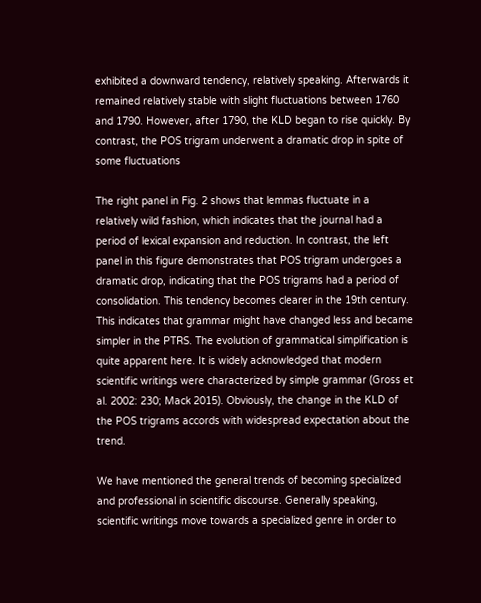exhibited a downward tendency, relatively speaking. Afterwards it remained relatively stable with slight fluctuations between 1760 and 1790. However, after 1790, the KLD began to rise quickly. By contrast, the POS trigram underwent a dramatic drop in spite of some fluctuations

The right panel in Fig. 2 shows that lemmas fluctuate in a relatively wild fashion, which indicates that the journal had a period of lexical expansion and reduction. In contrast, the left panel in this figure demonstrates that POS trigram undergoes a dramatic drop, indicating that the POS trigrams had a period of consolidation. This tendency becomes clearer in the 19th century. This indicates that grammar might have changed less and became simpler in the PTRS. The evolution of grammatical simplification is quite apparent here. It is widely acknowledged that modern scientific writings were characterized by simple grammar (Gross et al. 2002: 230; Mack 2015). Obviously, the change in the KLD of the POS trigrams accords with widespread expectation about the trend.

We have mentioned the general trends of becoming specialized and professional in scientific discourse. Generally speaking, scientific writings move towards a specialized genre in order to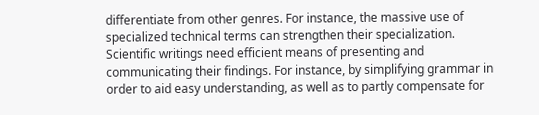differentiate from other genres. For instance, the massive use of specialized technical terms can strengthen their specialization. Scientific writings need efficient means of presenting and communicating their findings. For instance, by simplifying grammar in order to aid easy understanding, as well as to partly compensate for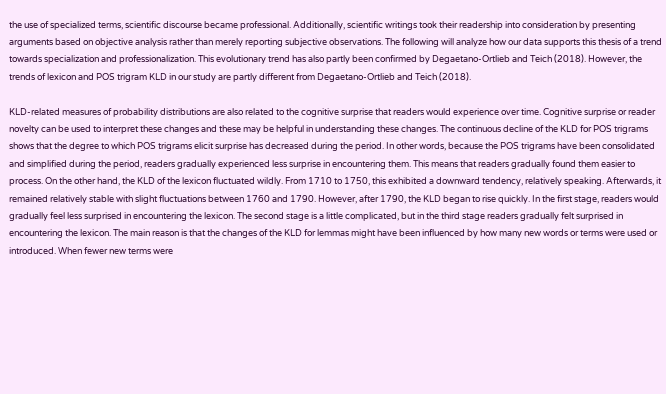the use of specialized terms, scientific discourse became professional. Additionally, scientific writings took their readership into consideration by presenting arguments based on objective analysis rather than merely reporting subjective observations. The following will analyze how our data supports this thesis of a trend towards specialization and professionalization. This evolutionary trend has also partly been confirmed by Degaetano-Ortlieb and Teich (2018). However, the trends of lexicon and POS trigram KLD in our study are partly different from Degaetano-Ortlieb and Teich (2018).

KLD-related measures of probability distributions are also related to the cognitive surprise that readers would experience over time. Cognitive surprise or reader novelty can be used to interpret these changes and these may be helpful in understanding these changes. The continuous decline of the KLD for POS trigrams shows that the degree to which POS trigrams elicit surprise has decreased during the period. In other words, because the POS trigrams have been consolidated and simplified during the period, readers gradually experienced less surprise in encountering them. This means that readers gradually found them easier to process. On the other hand, the KLD of the lexicon fluctuated wildly. From 1710 to 1750, this exhibited a downward tendency, relatively speaking. Afterwards, it remained relatively stable with slight fluctuations between 1760 and 1790. However, after 1790, the KLD began to rise quickly. In the first stage, readers would gradually feel less surprised in encountering the lexicon. The second stage is a little complicated, but in the third stage readers gradually felt surprised in encountering the lexicon. The main reason is that the changes of the KLD for lemmas might have been influenced by how many new words or terms were used or introduced. When fewer new terms were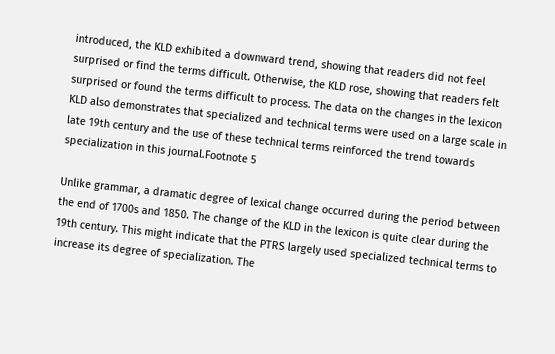introduced, the KLD exhibited a downward trend, showing that readers did not feel surprised or find the terms difficult. Otherwise, the KLD rose, showing that readers felt surprised or found the terms difficult to process. The data on the changes in the lexicon KLD also demonstrates that specialized and technical terms were used on a large scale in late 19th century and the use of these technical terms reinforced the trend towards specialization in this journal.Footnote 5

Unlike grammar, a dramatic degree of lexical change occurred during the period between the end of 1700s and 1850. The change of the KLD in the lexicon is quite clear during the 19th century. This might indicate that the PTRS largely used specialized technical terms to increase its degree of specialization. The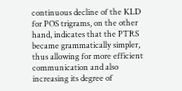continuous decline of the KLD for POS trigrams, on the other hand, indicates that the PTRS became grammatically simpler, thus allowing for more efficient communication and also increasing its degree of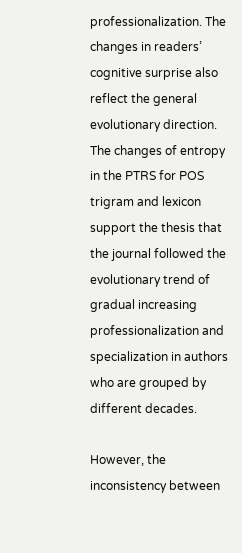professionalization. The changes in readers’ cognitive surprise also reflect the general evolutionary direction. The changes of entropy in the PTRS for POS trigram and lexicon support the thesis that the journal followed the evolutionary trend of gradual increasing professionalization and specialization in authors who are grouped by different decades.

However, the inconsistency between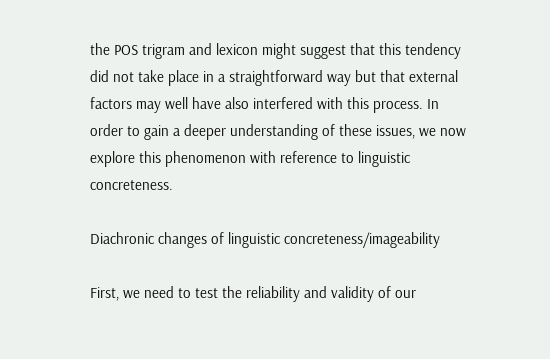the POS trigram and lexicon might suggest that this tendency did not take place in a straightforward way but that external factors may well have also interfered with this process. In order to gain a deeper understanding of these issues, we now explore this phenomenon with reference to linguistic concreteness.

Diachronic changes of linguistic concreteness/imageability

First, we need to test the reliability and validity of our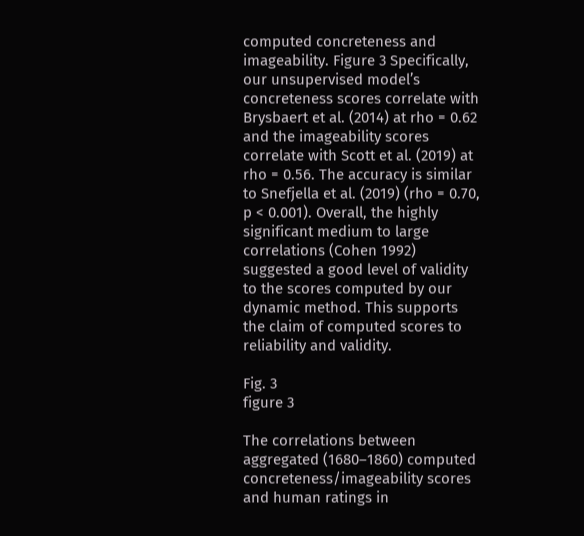computed concreteness and imageability. Figure 3 Specifically, our unsupervised model’s concreteness scores correlate with Brysbaert et al. (2014) at rho = 0.62 and the imageability scores correlate with Scott et al. (2019) at rho = 0.56. The accuracy is similar to Snefjella et al. (2019) (rho = 0.70, p < 0.001). Overall, the highly significant medium to large correlations (Cohen 1992) suggested a good level of validity to the scores computed by our dynamic method. This supports the claim of computed scores to reliability and validity.

Fig. 3
figure 3

The correlations between aggregated (1680–1860) computed concreteness/imageability scores and human ratings in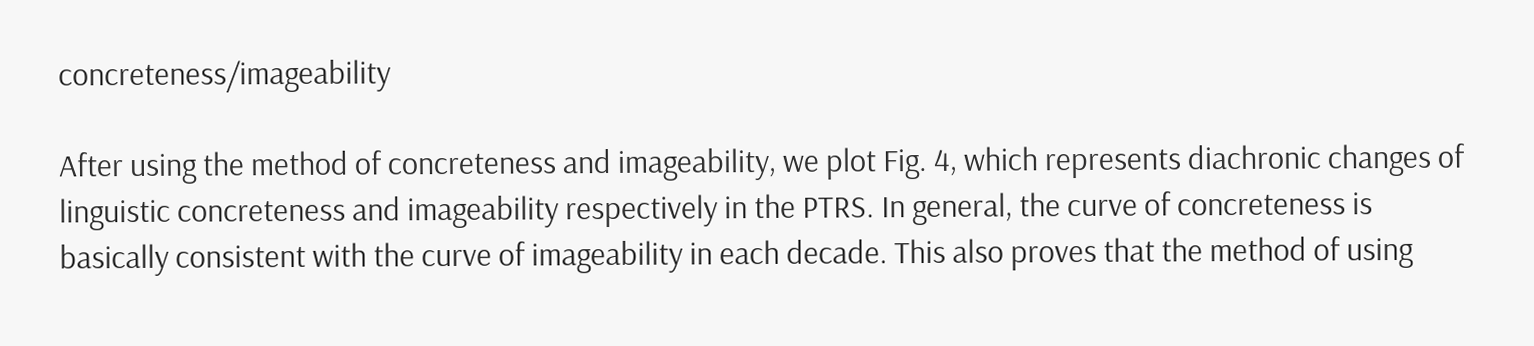concreteness/imageability

After using the method of concreteness and imageability, we plot Fig. 4, which represents diachronic changes of linguistic concreteness and imageability respectively in the PTRS. In general, the curve of concreteness is basically consistent with the curve of imageability in each decade. This also proves that the method of using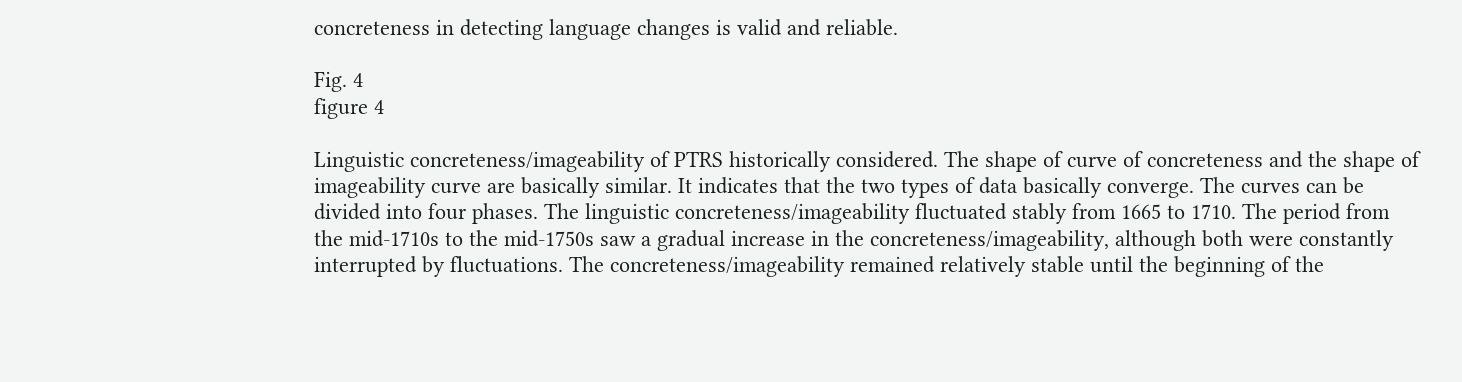concreteness in detecting language changes is valid and reliable.

Fig. 4
figure 4

Linguistic concreteness/imageability of PTRS historically considered. The shape of curve of concreteness and the shape of imageability curve are basically similar. It indicates that the two types of data basically converge. The curves can be divided into four phases. The linguistic concreteness/imageability fluctuated stably from 1665 to 1710. The period from the mid-1710s to the mid-1750s saw a gradual increase in the concreteness/imageability, although both were constantly interrupted by fluctuations. The concreteness/imageability remained relatively stable until the beginning of the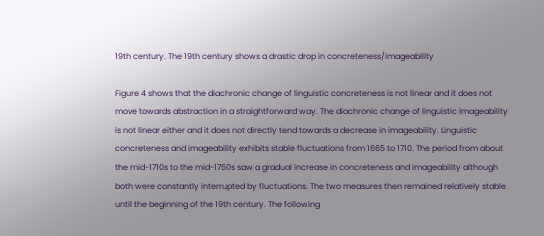19th century. The 19th century shows a drastic drop in concreteness/imageability

Figure 4 shows that the diachronic change of linguistic concreteness is not linear and it does not move towards abstraction in a straightforward way. The diachronic change of linguistic imageability is not linear either and it does not directly tend towards a decrease in imageability. Linguistic concreteness and imageability exhibits stable fluctuations from 1665 to 1710. The period from about the mid-1710s to the mid-1750s saw a gradual increase in concreteness and imageability although both were constantly interrupted by fluctuations. The two measures then remained relatively stable until the beginning of the 19th century. The following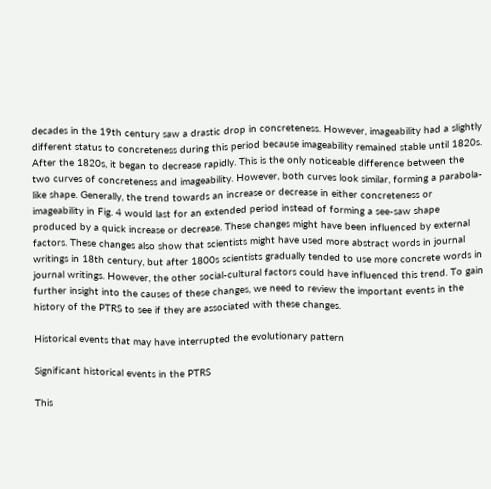decades in the 19th century saw a drastic drop in concreteness. However, imageability had a slightly different status to concreteness during this period because imageability remained stable until 1820s. After the 1820s, it began to decrease rapidly. This is the only noticeable difference between the two curves of concreteness and imageability. However, both curves look similar, forming a parabola-like shape. Generally, the trend towards an increase or decrease in either concreteness or imageability in Fig. 4 would last for an extended period instead of forming a see-saw shape produced by a quick increase or decrease. These changes might have been influenced by external factors. These changes also show that scientists might have used more abstract words in journal writings in 18th century, but after 1800s scientists gradually tended to use more concrete words in journal writings. However, the other social-cultural factors could have influenced this trend. To gain further insight into the causes of these changes, we need to review the important events in the history of the PTRS to see if they are associated with these changes.

Historical events that may have interrupted the evolutionary pattern

Significant historical events in the PTRS

This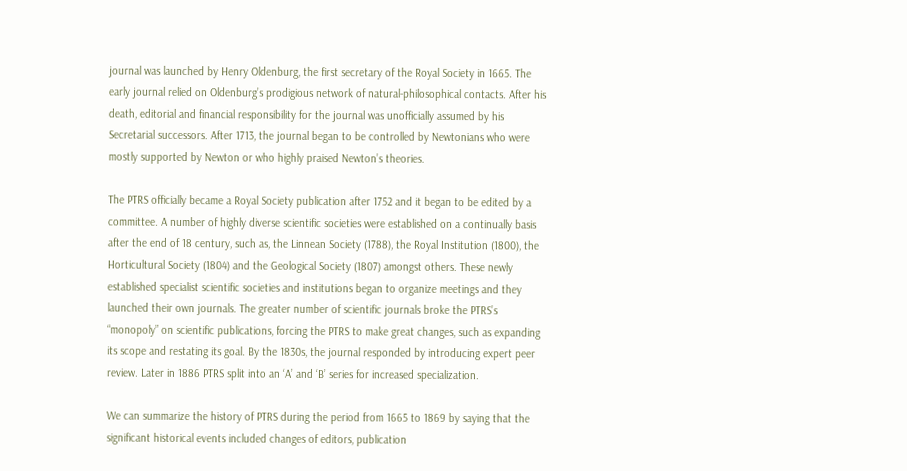journal was launched by Henry Oldenburg, the first secretary of the Royal Society in 1665. The early journal relied on Oldenburg’s prodigious network of natural-philosophical contacts. After his death, editorial and financial responsibility for the journal was unofficially assumed by his Secretarial successors. After 1713, the journal began to be controlled by Newtonians who were mostly supported by Newton or who highly praised Newton’s theories.

The PTRS officially became a Royal Society publication after 1752 and it began to be edited by a committee. A number of highly diverse scientific societies were established on a continually basis after the end of 18 century, such as, the Linnean Society (1788), the Royal Institution (1800), the Horticultural Society (1804) and the Geological Society (1807) amongst others. These newly established specialist scientific societies and institutions began to organize meetings and they launched their own journals. The greater number of scientific journals broke the PTRS’s “monopoly” on scientific publications, forcing the PTRS to make great changes, such as expanding its scope and restating its goal. By the 1830s, the journal responded by introducing expert peer review. Later in 1886 PTRS split into an ‘A’ and ‘B’ series for increased specialization.

We can summarize the history of PTRS during the period from 1665 to 1869 by saying that the significant historical events included changes of editors, publication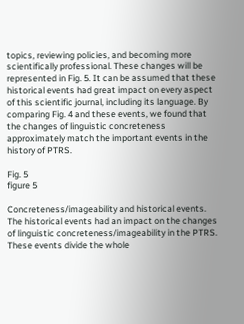topics, reviewing policies, and becoming more scientifically professional. These changes will be represented in Fig. 5. It can be assumed that these historical events had great impact on every aspect of this scientific journal, including its language. By comparing Fig. 4 and these events, we found that the changes of linguistic concreteness approximately match the important events in the history of PTRS.

Fig. 5
figure 5

Concreteness/imageability and historical events. The historical events had an impact on the changes of linguistic concreteness/imageability in the PTRS. These events divide the whole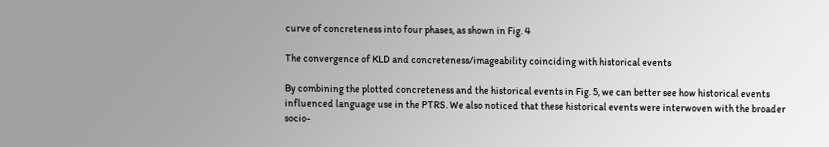curve of concreteness into four phases, as shown in Fig. 4

The convergence of KLD and concreteness/imageability coinciding with historical events

By combining the plotted concreteness and the historical events in Fig. 5, we can better see how historical events influenced language use in the PTRS. We also noticed that these historical events were interwoven with the broader socio-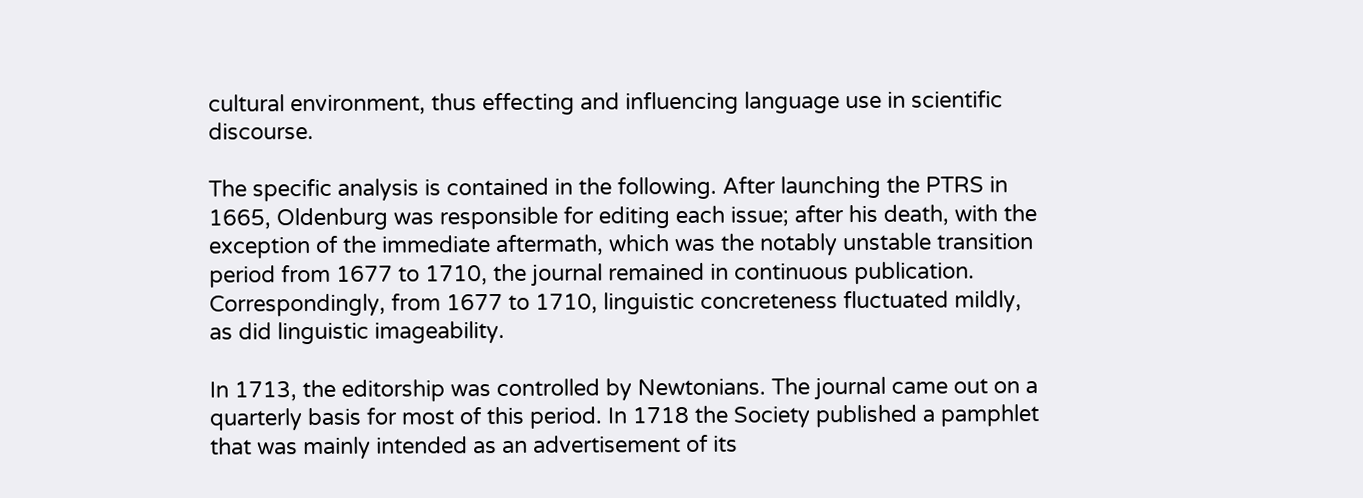cultural environment, thus effecting and influencing language use in scientific discourse.

The specific analysis is contained in the following. After launching the PTRS in 1665, Oldenburg was responsible for editing each issue; after his death, with the exception of the immediate aftermath, which was the notably unstable transition period from 1677 to 1710, the journal remained in continuous publication. Correspondingly, from 1677 to 1710, linguistic concreteness fluctuated mildly, as did linguistic imageability.

In 1713, the editorship was controlled by Newtonians. The journal came out on a quarterly basis for most of this period. In 1718 the Society published a pamphlet that was mainly intended as an advertisement of its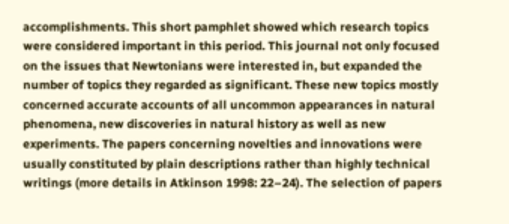accomplishments. This short pamphlet showed which research topics were considered important in this period. This journal not only focused on the issues that Newtonians were interested in, but expanded the number of topics they regarded as significant. These new topics mostly concerned accurate accounts of all uncommon appearances in natural phenomena, new discoveries in natural history as well as new experiments. The papers concerning novelties and innovations were usually constituted by plain descriptions rather than highly technical writings (more details in Atkinson 1998: 22–24). The selection of papers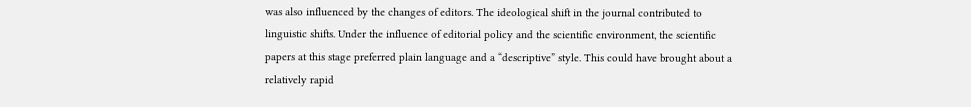was also influenced by the changes of editors. The ideological shift in the journal contributed to linguistic shifts. Under the influence of editorial policy and the scientific environment, the scientific papers at this stage preferred plain language and a “descriptive” style. This could have brought about a relatively rapid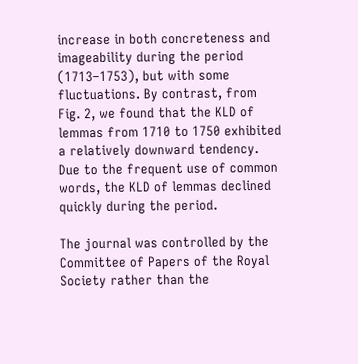increase in both concreteness and imageability during the period (1713–1753), but with some fluctuations. By contrast, from Fig. 2, we found that the KLD of lemmas from 1710 to 1750 exhibited a relatively downward tendency. Due to the frequent use of common words, the KLD of lemmas declined quickly during the period.

The journal was controlled by the Committee of Papers of the Royal Society rather than the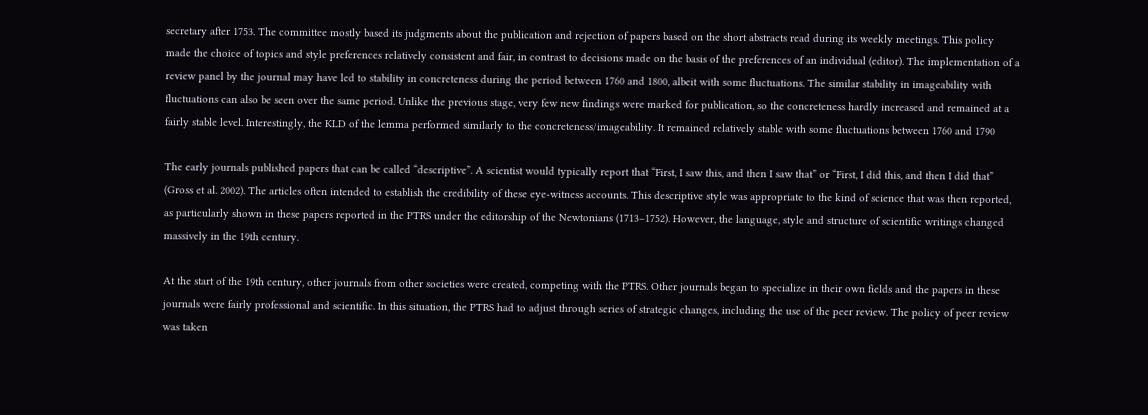secretary after 1753. The committee mostly based its judgments about the publication and rejection of papers based on the short abstracts read during its weekly meetings. This policy made the choice of topics and style preferences relatively consistent and fair, in contrast to decisions made on the basis of the preferences of an individual (editor). The implementation of a review panel by the journal may have led to stability in concreteness during the period between 1760 and 1800, albeit with some fluctuations. The similar stability in imageability with fluctuations can also be seen over the same period. Unlike the previous stage, very few new findings were marked for publication, so the concreteness hardly increased and remained at a fairly stable level. Interestingly, the KLD of the lemma performed similarly to the concreteness/imageability. It remained relatively stable with some fluctuations between 1760 and 1790

The early journals published papers that can be called “descriptive”. A scientist would typically report that “First, I saw this, and then I saw that” or “First, I did this, and then I did that” (Gross et al. 2002). The articles often intended to establish the credibility of these eye-witness accounts. This descriptive style was appropriate to the kind of science that was then reported, as particularly shown in these papers reported in the PTRS under the editorship of the Newtonians (1713–1752). However, the language, style and structure of scientific writings changed massively in the 19th century.

At the start of the 19th century, other journals from other societies were created, competing with the PTRS. Other journals began to specialize in their own fields and the papers in these journals were fairly professional and scientific. In this situation, the PTRS had to adjust through series of strategic changes, including the use of the peer review. The policy of peer review was taken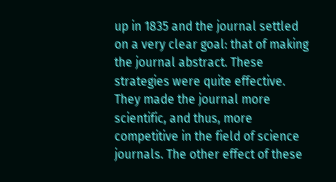up in 1835 and the journal settled on a very clear goal: that of making the journal abstract. These strategies were quite effective. They made the journal more scientific, and thus, more competitive in the field of science journals. The other effect of these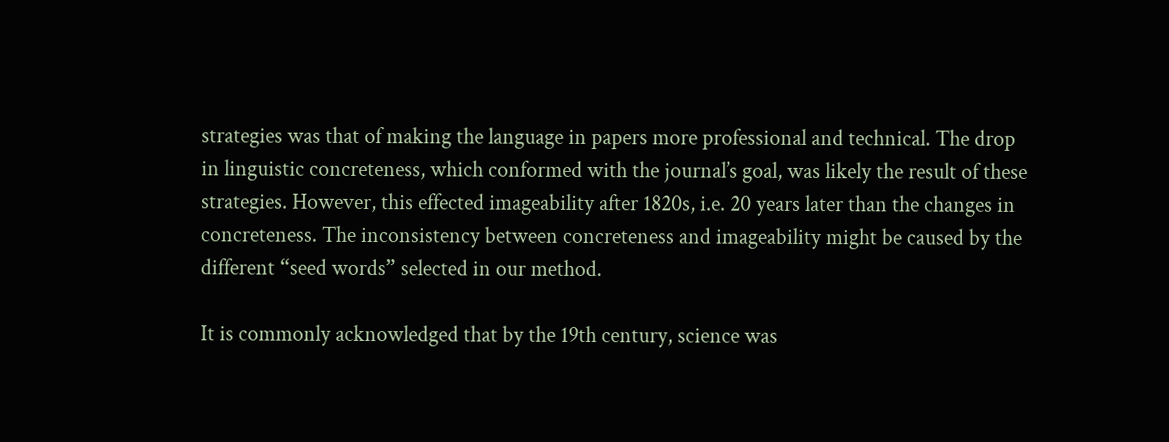strategies was that of making the language in papers more professional and technical. The drop in linguistic concreteness, which conformed with the journal’s goal, was likely the result of these strategies. However, this effected imageability after 1820s, i.e. 20 years later than the changes in concreteness. The inconsistency between concreteness and imageability might be caused by the different “seed words” selected in our method.

It is commonly acknowledged that by the 19th century, science was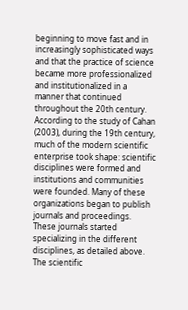beginning to move fast and in increasingly sophisticated ways and that the practice of science became more professionalized and institutionalized in a manner that continued throughout the 20th century. According to the study of Cahan (2003), during the 19th century, much of the modern scientific enterprise took shape: scientific disciplines were formed and institutions and communities were founded. Many of these organizations began to publish journals and proceedings. These journals started specializing in the different disciplines, as detailed above. The scientific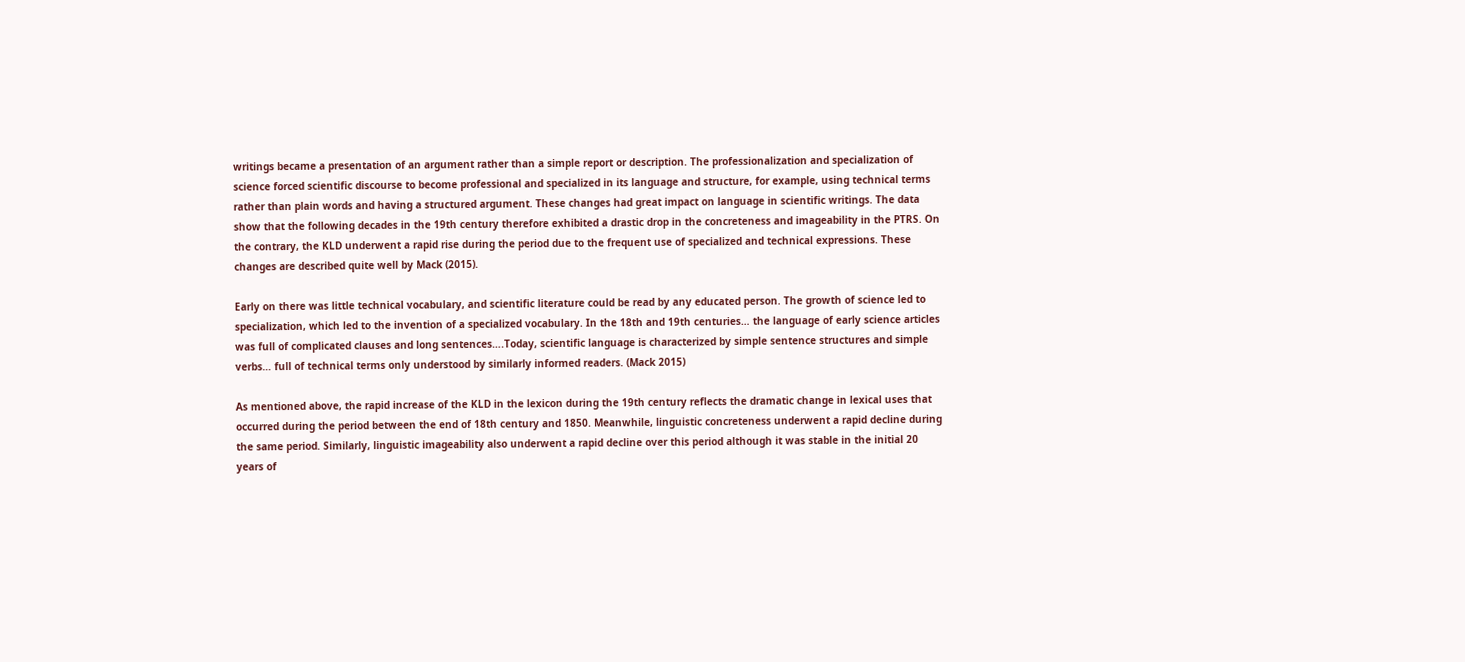writings became a presentation of an argument rather than a simple report or description. The professionalization and specialization of science forced scientific discourse to become professional and specialized in its language and structure, for example, using technical terms rather than plain words and having a structured argument. These changes had great impact on language in scientific writings. The data show that the following decades in the 19th century therefore exhibited a drastic drop in the concreteness and imageability in the PTRS. On the contrary, the KLD underwent a rapid rise during the period due to the frequent use of specialized and technical expressions. These changes are described quite well by Mack (2015).

Early on there was little technical vocabulary, and scientific literature could be read by any educated person. The growth of science led to specialization, which led to the invention of a specialized vocabulary. In the 18th and 19th centuries… the language of early science articles was full of complicated clauses and long sentences….Today, scientific language is characterized by simple sentence structures and simple verbs… full of technical terms only understood by similarly informed readers. (Mack 2015)

As mentioned above, the rapid increase of the KLD in the lexicon during the 19th century reflects the dramatic change in lexical uses that occurred during the period between the end of 18th century and 1850. Meanwhile, linguistic concreteness underwent a rapid decline during the same period. Similarly, linguistic imageability also underwent a rapid decline over this period although it was stable in the initial 20 years of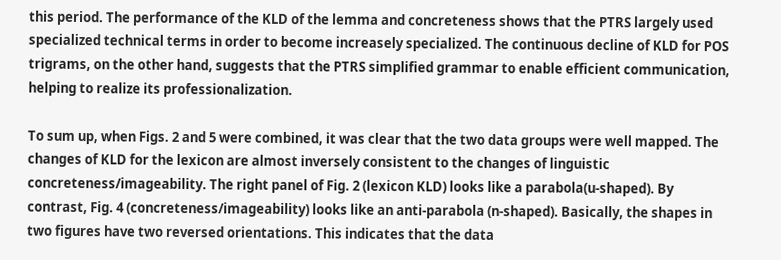this period. The performance of the KLD of the lemma and concreteness shows that the PTRS largely used specialized technical terms in order to become increasely specialized. The continuous decline of KLD for POS trigrams, on the other hand, suggests that the PTRS simplified grammar to enable efficient communication, helping to realize its professionalization.

To sum up, when Figs. 2 and 5 were combined, it was clear that the two data groups were well mapped. The changes of KLD for the lexicon are almost inversely consistent to the changes of linguistic concreteness/imageability. The right panel of Fig. 2 (lexicon KLD) looks like a parabola(u-shaped). By contrast, Fig. 4 (concreteness/imageability) looks like an anti-parabola (n-shaped). Basically, the shapes in two figures have two reversed orientations. This indicates that the data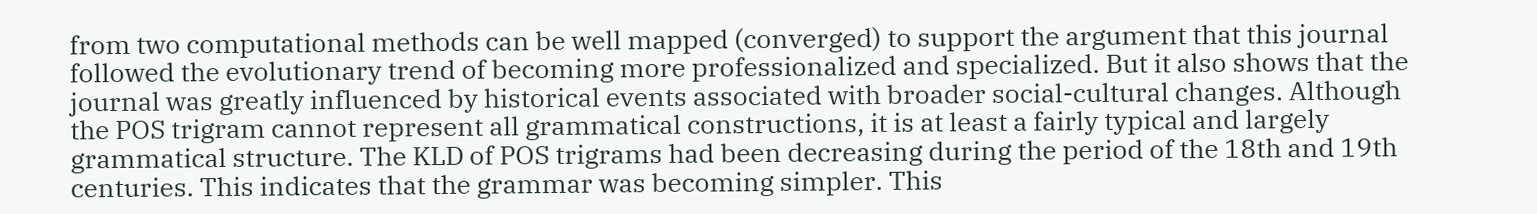from two computational methods can be well mapped (converged) to support the argument that this journal followed the evolutionary trend of becoming more professionalized and specialized. But it also shows that the journal was greatly influenced by historical events associated with broader social-cultural changes. Although the POS trigram cannot represent all grammatical constructions, it is at least a fairly typical and largely grammatical structure. The KLD of POS trigrams had been decreasing during the period of the 18th and 19th centuries. This indicates that the grammar was becoming simpler. This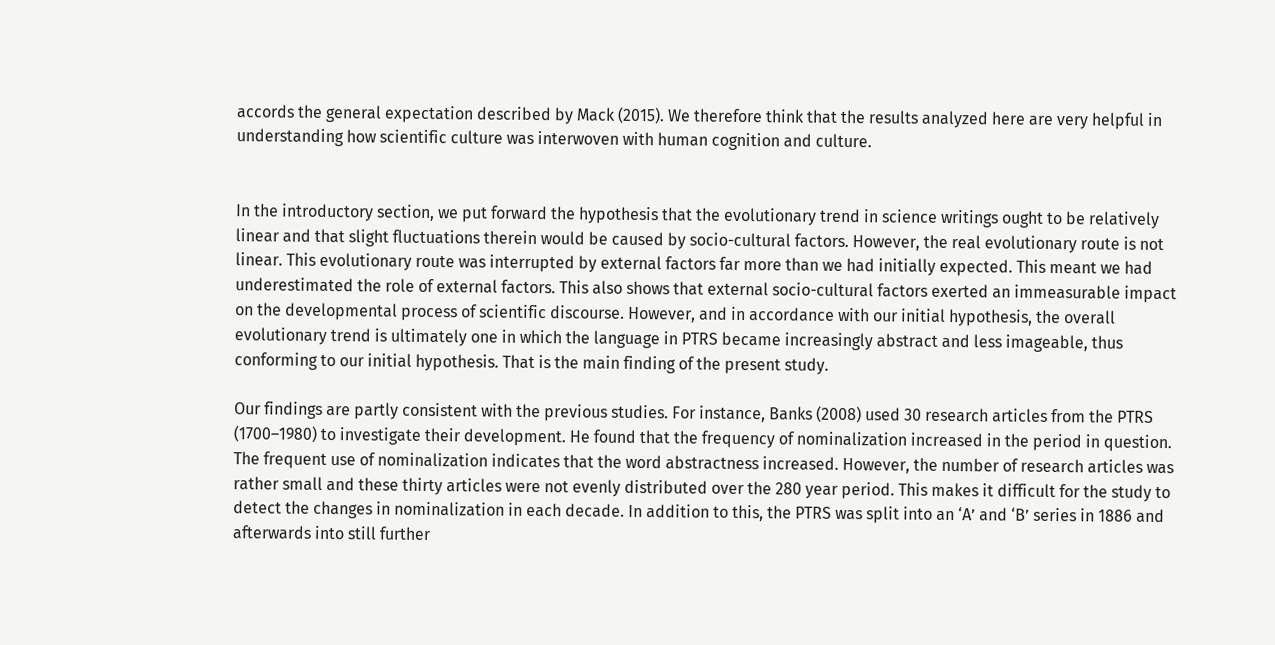accords the general expectation described by Mack (2015). We therefore think that the results analyzed here are very helpful in understanding how scientific culture was interwoven with human cognition and culture.


In the introductory section, we put forward the hypothesis that the evolutionary trend in science writings ought to be relatively linear and that slight fluctuations therein would be caused by socio-cultural factors. However, the real evolutionary route is not linear. This evolutionary route was interrupted by external factors far more than we had initially expected. This meant we had underestimated the role of external factors. This also shows that external socio-cultural factors exerted an immeasurable impact on the developmental process of scientific discourse. However, and in accordance with our initial hypothesis, the overall evolutionary trend is ultimately one in which the language in PTRS became increasingly abstract and less imageable, thus conforming to our initial hypothesis. That is the main finding of the present study.

Our findings are partly consistent with the previous studies. For instance, Banks (2008) used 30 research articles from the PTRS (1700–1980) to investigate their development. He found that the frequency of nominalization increased in the period in question. The frequent use of nominalization indicates that the word abstractness increased. However, the number of research articles was rather small and these thirty articles were not evenly distributed over the 280 year period. This makes it difficult for the study to detect the changes in nominalization in each decade. In addition to this, the PTRS was split into an ‘A’ and ‘B’ series in 1886 and afterwards into still further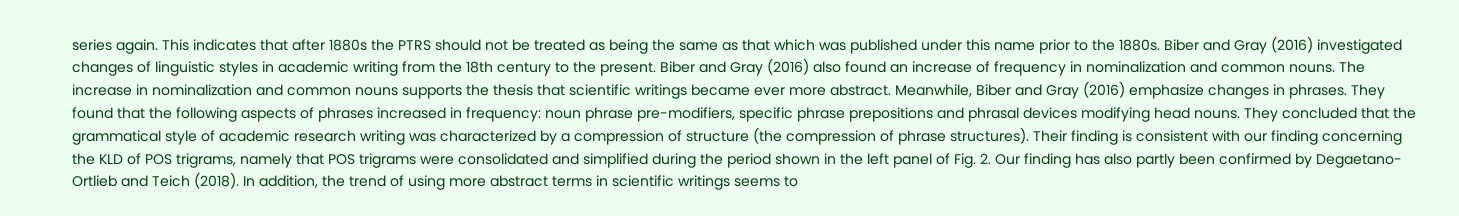series again. This indicates that after 1880s the PTRS should not be treated as being the same as that which was published under this name prior to the 1880s. Biber and Gray (2016) investigated changes of linguistic styles in academic writing from the 18th century to the present. Biber and Gray (2016) also found an increase of frequency in nominalization and common nouns. The increase in nominalization and common nouns supports the thesis that scientific writings became ever more abstract. Meanwhile, Biber and Gray (2016) emphasize changes in phrases. They found that the following aspects of phrases increased in frequency: noun phrase pre-modifiers, specific phrase prepositions and phrasal devices modifying head nouns. They concluded that the grammatical style of academic research writing was characterized by a compression of structure (the compression of phrase structures). Their finding is consistent with our finding concerning the KLD of POS trigrams, namely that POS trigrams were consolidated and simplified during the period shown in the left panel of Fig. 2. Our finding has also partly been confirmed by Degaetano-Ortlieb and Teich (2018). In addition, the trend of using more abstract terms in scientific writings seems to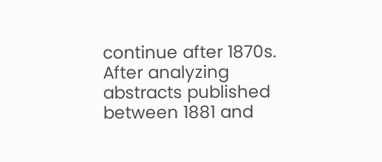continue after 1870s. After analyzing abstracts published between 1881 and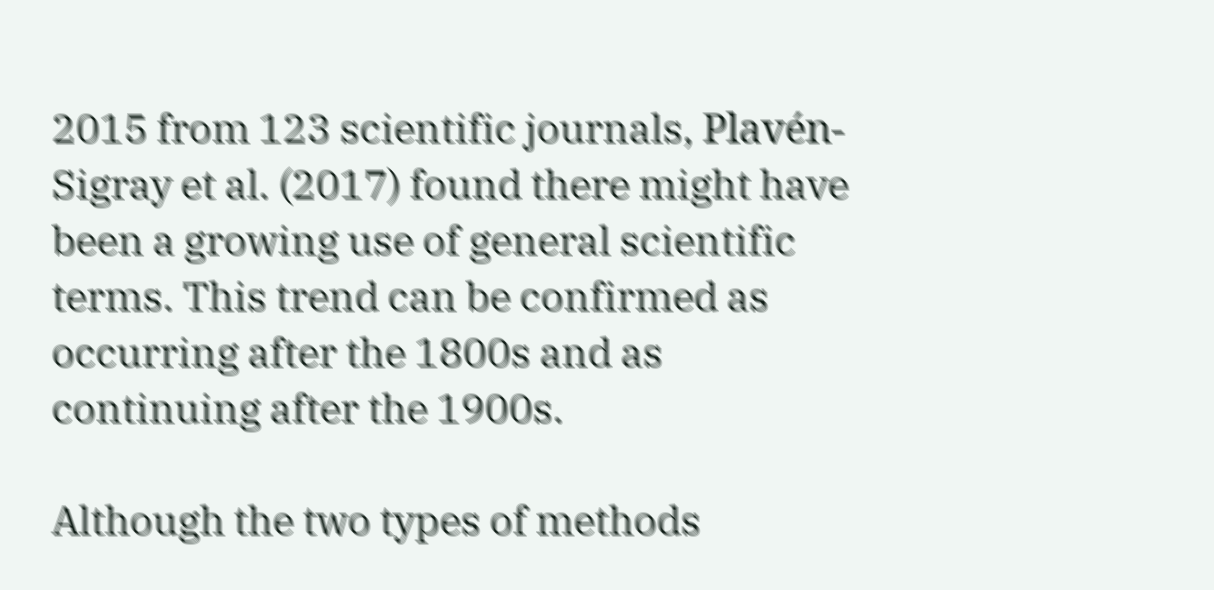2015 from 123 scientific journals, Plavén-Sigray et al. (2017) found there might have been a growing use of general scientific terms. This trend can be confirmed as occurring after the 1800s and as continuing after the 1900s.

Although the two types of methods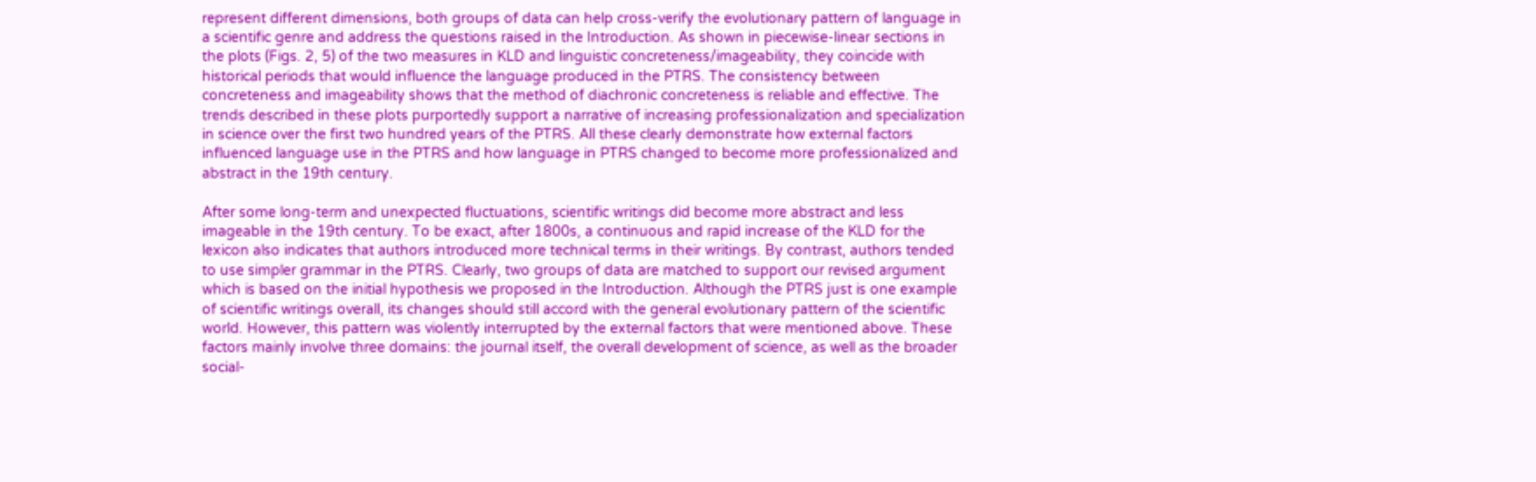represent different dimensions, both groups of data can help cross-verify the evolutionary pattern of language in a scientific genre and address the questions raised in the Introduction. As shown in piecewise-linear sections in the plots (Figs. 2, 5) of the two measures in KLD and linguistic concreteness/imageability, they coincide with historical periods that would influence the language produced in the PTRS. The consistency between concreteness and imageability shows that the method of diachronic concreteness is reliable and effective. The trends described in these plots purportedly support a narrative of increasing professionalization and specialization in science over the first two hundred years of the PTRS. All these clearly demonstrate how external factors influenced language use in the PTRS and how language in PTRS changed to become more professionalized and abstract in the 19th century.

After some long-term and unexpected fluctuations, scientific writings did become more abstract and less imageable in the 19th century. To be exact, after 1800s, a continuous and rapid increase of the KLD for the lexicon also indicates that authors introduced more technical terms in their writings. By contrast, authors tended to use simpler grammar in the PTRS. Clearly, two groups of data are matched to support our revised argument which is based on the initial hypothesis we proposed in the Introduction. Although the PTRS just is one example of scientific writings overall, its changes should still accord with the general evolutionary pattern of the scientific world. However, this pattern was violently interrupted by the external factors that were mentioned above. These factors mainly involve three domains: the journal itself, the overall development of science, as well as the broader social-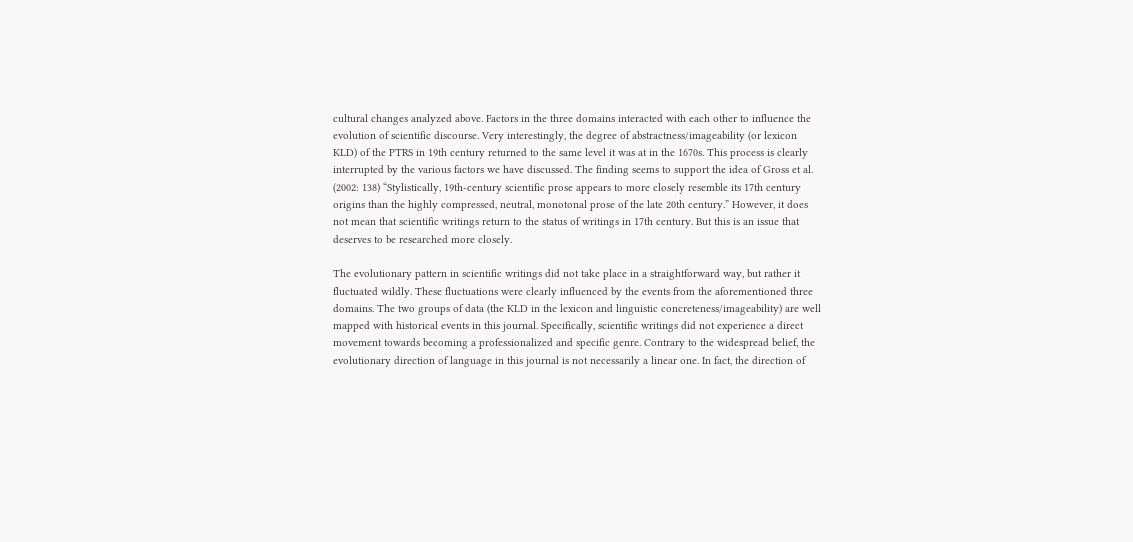cultural changes analyzed above. Factors in the three domains interacted with each other to influence the evolution of scientific discourse. Very interestingly, the degree of abstractness/imageability (or lexicon KLD) of the PTRS in 19th century returned to the same level it was at in the 1670s. This process is clearly interrupted by the various factors we have discussed. The finding seems to support the idea of Gross et al. (2002: 138) “Stylistically, 19th-century scientific prose appears to more closely resemble its 17th century origins than the highly compressed, neutral, monotonal prose of the late 20th century.” However, it does not mean that scientific writings return to the status of writings in 17th century. But this is an issue that deserves to be researched more closely.

The evolutionary pattern in scientific writings did not take place in a straightforward way, but rather it fluctuated wildly. These fluctuations were clearly influenced by the events from the aforementioned three domains. The two groups of data (the KLD in the lexicon and linguistic concreteness/imageability) are well mapped with historical events in this journal. Specifically, scientific writings did not experience a direct movement towards becoming a professionalized and specific genre. Contrary to the widespread belief, the evolutionary direction of language in this journal is not necessarily a linear one. In fact, the direction of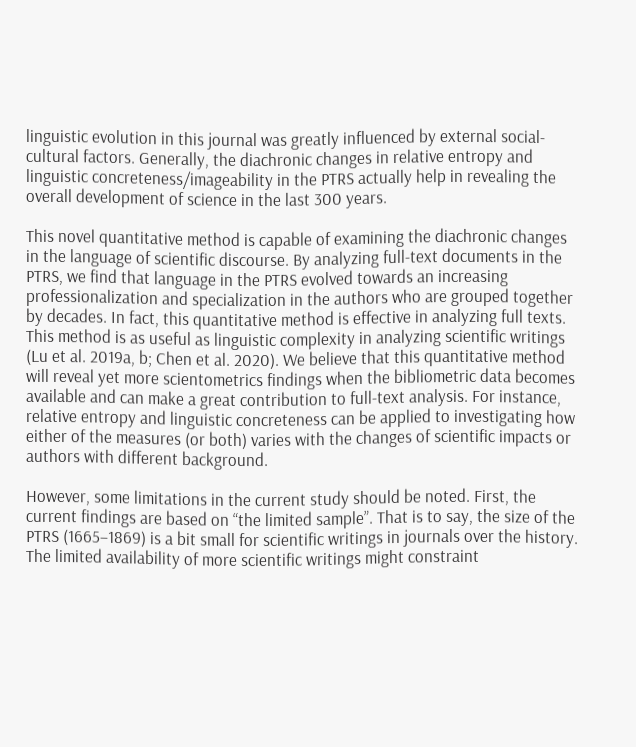linguistic evolution in this journal was greatly influenced by external social-cultural factors. Generally, the diachronic changes in relative entropy and linguistic concreteness/imageability in the PTRS actually help in revealing the overall development of science in the last 300 years.

This novel quantitative method is capable of examining the diachronic changes in the language of scientific discourse. By analyzing full-text documents in the PTRS, we find that language in the PTRS evolved towards an increasing professionalization and specialization in the authors who are grouped together by decades. In fact, this quantitative method is effective in analyzing full texts. This method is as useful as linguistic complexity in analyzing scientific writings (Lu et al. 2019a, b; Chen et al. 2020). We believe that this quantitative method will reveal yet more scientometrics findings when the bibliometric data becomes available and can make a great contribution to full-text analysis. For instance, relative entropy and linguistic concreteness can be applied to investigating how either of the measures (or both) varies with the changes of scientific impacts or authors with different background.

However, some limitations in the current study should be noted. First, the current findings are based on “the limited sample”. That is to say, the size of the PTRS (1665–1869) is a bit small for scientific writings in journals over the history. The limited availability of more scientific writings might constraint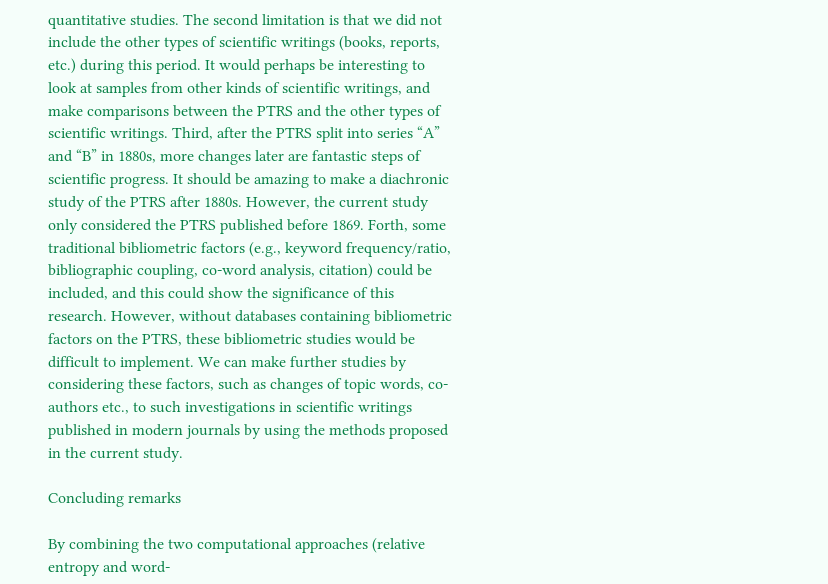quantitative studies. The second limitation is that we did not include the other types of scientific writings (books, reports, etc.) during this period. It would perhaps be interesting to look at samples from other kinds of scientific writings, and make comparisons between the PTRS and the other types of scientific writings. Third, after the PTRS split into series “A” and “B” in 1880s, more changes later are fantastic steps of scientific progress. It should be amazing to make a diachronic study of the PTRS after 1880s. However, the current study only considered the PTRS published before 1869. Forth, some traditional bibliometric factors (e.g., keyword frequency/ratio, bibliographic coupling, co-word analysis, citation) could be included, and this could show the significance of this research. However, without databases containing bibliometric factors on the PTRS, these bibliometric studies would be difficult to implement. We can make further studies by considering these factors, such as changes of topic words, co-authors etc., to such investigations in scientific writings published in modern journals by using the methods proposed in the current study.

Concluding remarks

By combining the two computational approaches (relative entropy and word-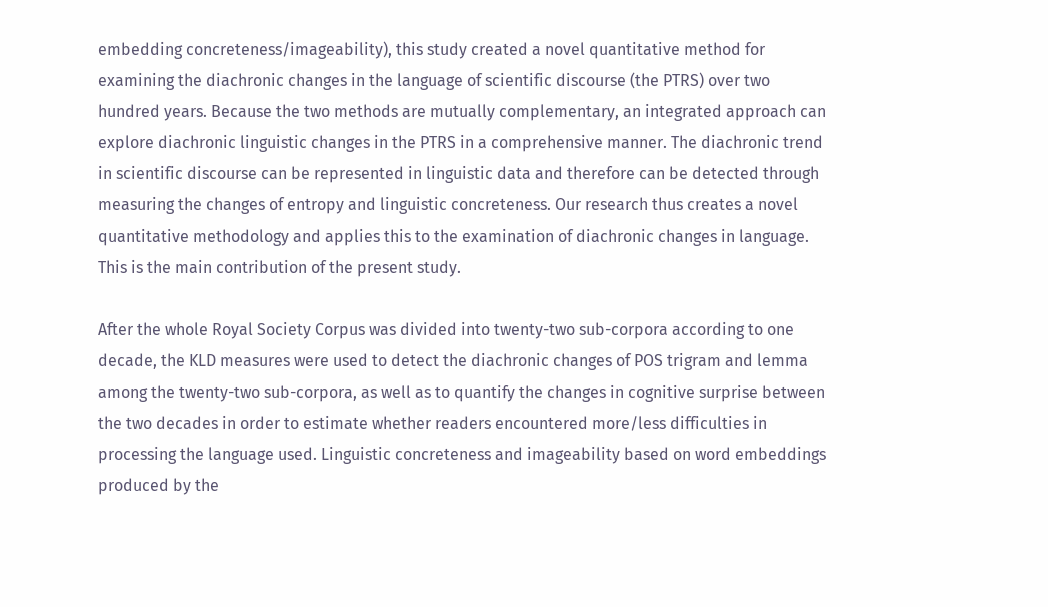embedding concreteness/imageability), this study created a novel quantitative method for examining the diachronic changes in the language of scientific discourse (the PTRS) over two hundred years. Because the two methods are mutually complementary, an integrated approach can explore diachronic linguistic changes in the PTRS in a comprehensive manner. The diachronic trend in scientific discourse can be represented in linguistic data and therefore can be detected through measuring the changes of entropy and linguistic concreteness. Our research thus creates a novel quantitative methodology and applies this to the examination of diachronic changes in language. This is the main contribution of the present study.

After the whole Royal Society Corpus was divided into twenty-two sub-corpora according to one decade, the KLD measures were used to detect the diachronic changes of POS trigram and lemma among the twenty-two sub-corpora, as well as to quantify the changes in cognitive surprise between the two decades in order to estimate whether readers encountered more/less difficulties in processing the language used. Linguistic concreteness and imageability based on word embeddings produced by the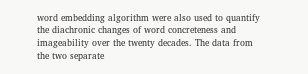word embedding algorithm were also used to quantify the diachronic changes of word concreteness and imageability over the twenty decades. The data from the two separate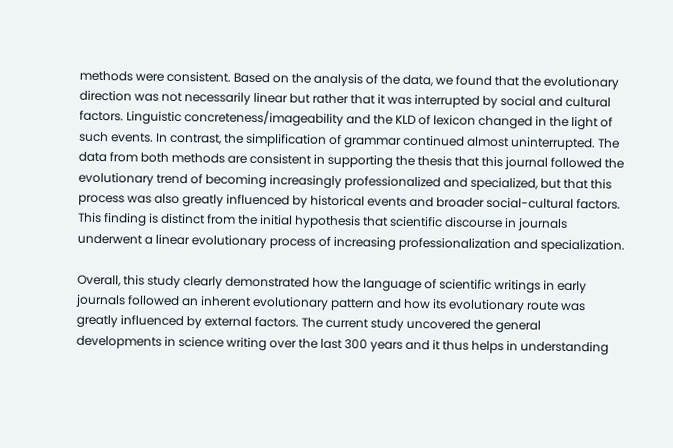methods were consistent. Based on the analysis of the data, we found that the evolutionary direction was not necessarily linear but rather that it was interrupted by social and cultural factors. Linguistic concreteness/imageability and the KLD of lexicon changed in the light of such events. In contrast, the simplification of grammar continued almost uninterrupted. The data from both methods are consistent in supporting the thesis that this journal followed the evolutionary trend of becoming increasingly professionalized and specialized, but that this process was also greatly influenced by historical events and broader social-cultural factors. This finding is distinct from the initial hypothesis that scientific discourse in journals underwent a linear evolutionary process of increasing professionalization and specialization.

Overall, this study clearly demonstrated how the language of scientific writings in early journals followed an inherent evolutionary pattern and how its evolutionary route was greatly influenced by external factors. The current study uncovered the general developments in science writing over the last 300 years and it thus helps in understanding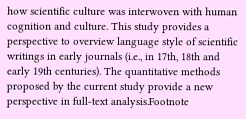how scientific culture was interwoven with human cognition and culture. This study provides a perspective to overview language style of scientific writings in early journals (i.e., in 17th, 18th and early 19th centuries). The quantitative methods proposed by the current study provide a new perspective in full-text analysis.Footnote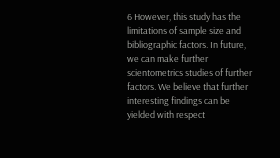6 However, this study has the limitations of sample size and bibliographic factors. In future, we can make further scientometrics studies of further factors. We believe that further interesting findings can be yielded with respect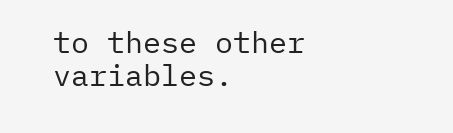to these other variables.